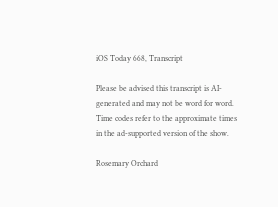iOS Today 668, Transcript

Please be advised this transcript is AI-generated and may not be word for word. Time codes refer to the approximate times in the ad-supported version of the show.

Rosemary Orchard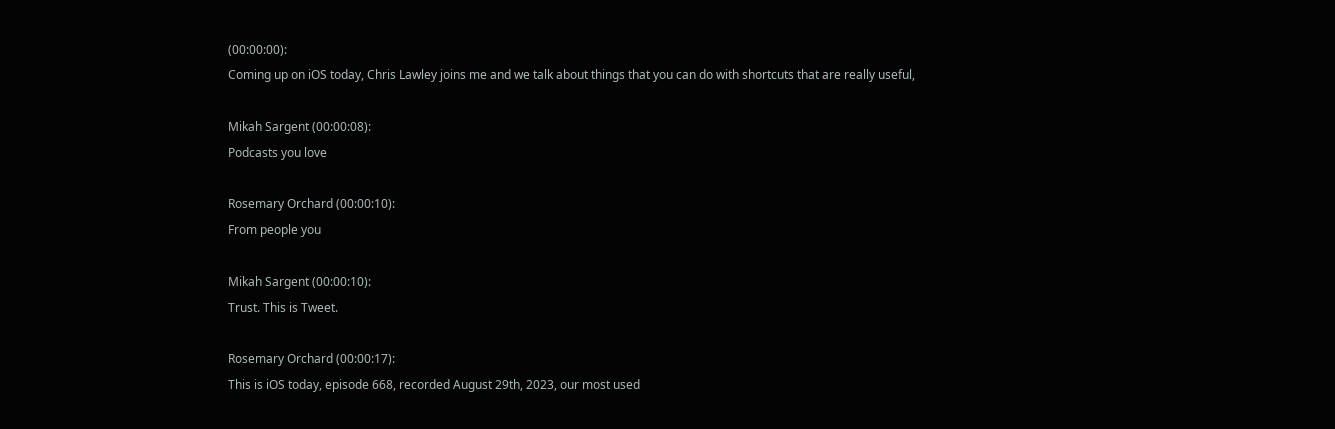(00:00:00):
Coming up on iOS today, Chris Lawley joins me and we talk about things that you can do with shortcuts that are really useful,

Mikah Sargent (00:00:08):
Podcasts you love

Rosemary Orchard (00:00:10):
From people you

Mikah Sargent (00:00:10):
Trust. This is Tweet.

Rosemary Orchard (00:00:17):
This is iOS today, episode 668, recorded August 29th, 2023, our most used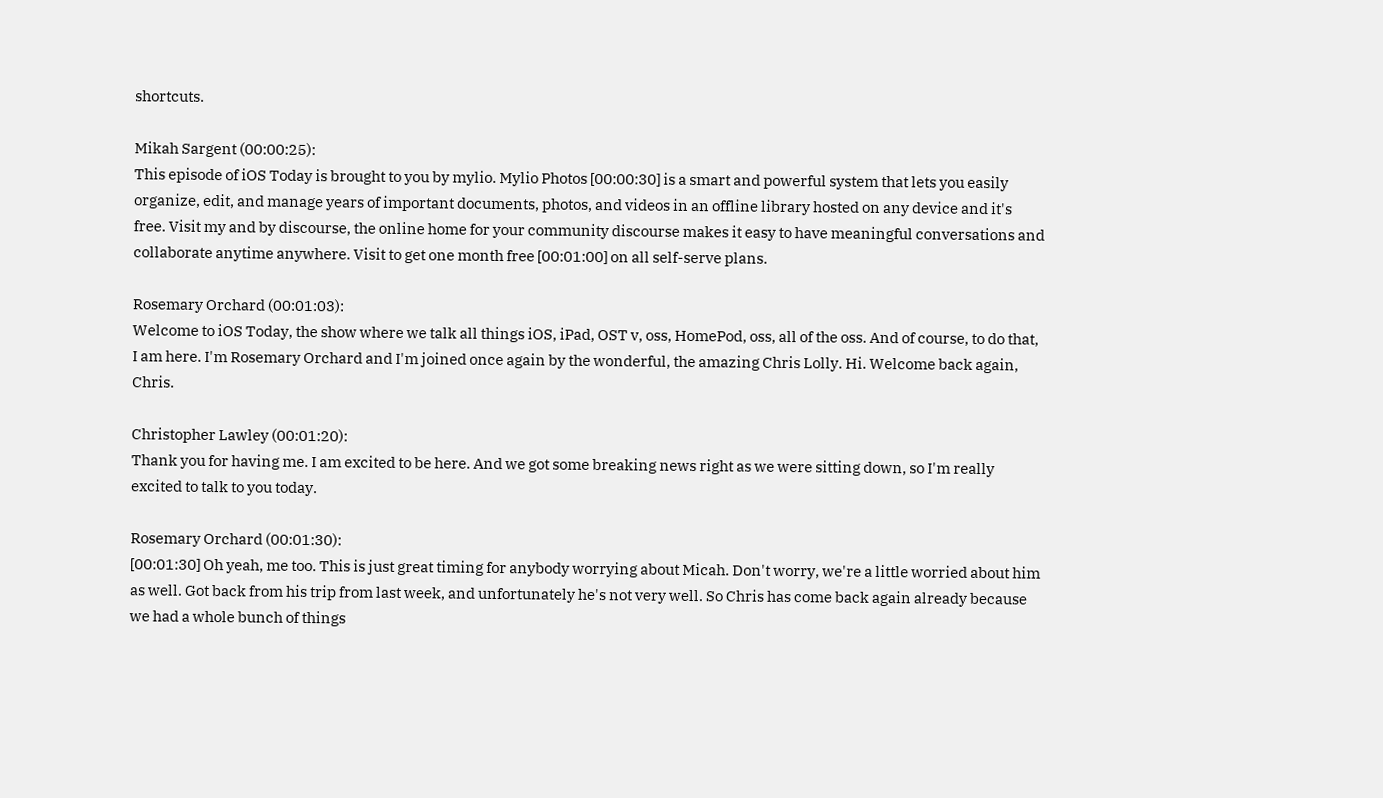shortcuts.

Mikah Sargent (00:00:25):
This episode of iOS Today is brought to you by mylio. Mylio Photos [00:00:30] is a smart and powerful system that lets you easily organize, edit, and manage years of important documents, photos, and videos in an offline library hosted on any device and it's free. Visit my and by discourse, the online home for your community discourse makes it easy to have meaningful conversations and collaborate anytime anywhere. Visit to get one month free [00:01:00] on all self-serve plans.

Rosemary Orchard (00:01:03):
Welcome to iOS Today, the show where we talk all things iOS, iPad, OST v, oss, HomePod, oss, all of the oss. And of course, to do that, I am here. I'm Rosemary Orchard and I'm joined once again by the wonderful, the amazing Chris Lolly. Hi. Welcome back again, Chris.

Christopher Lawley (00:01:20):
Thank you for having me. I am excited to be here. And we got some breaking news right as we were sitting down, so I'm really excited to talk to you today.

Rosemary Orchard (00:01:30):
[00:01:30] Oh yeah, me too. This is just great timing for anybody worrying about Micah. Don't worry, we're a little worried about him as well. Got back from his trip from last week, and unfortunately he's not very well. So Chris has come back again already because we had a whole bunch of things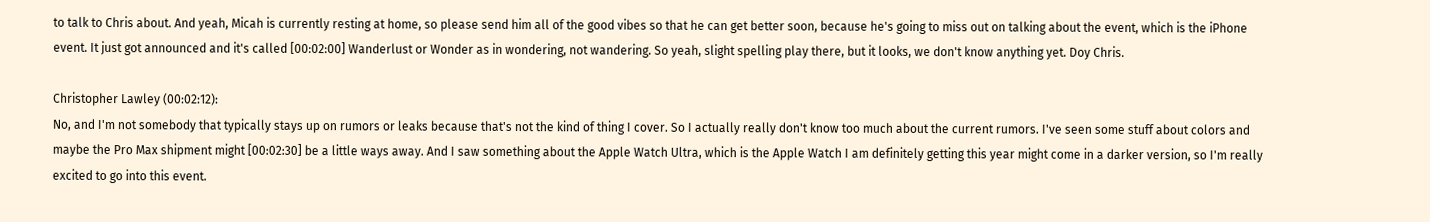to talk to Chris about. And yeah, Micah is currently resting at home, so please send him all of the good vibes so that he can get better soon, because he's going to miss out on talking about the event, which is the iPhone event. It just got announced and it's called [00:02:00] Wanderlust or Wonder as in wondering, not wandering. So yeah, slight spelling play there, but it looks, we don't know anything yet. Doy Chris.

Christopher Lawley (00:02:12):
No, and I'm not somebody that typically stays up on rumors or leaks because that's not the kind of thing I cover. So I actually really don't know too much about the current rumors. I've seen some stuff about colors and maybe the Pro Max shipment might [00:02:30] be a little ways away. And I saw something about the Apple Watch Ultra, which is the Apple Watch I am definitely getting this year might come in a darker version, so I'm really excited to go into this event.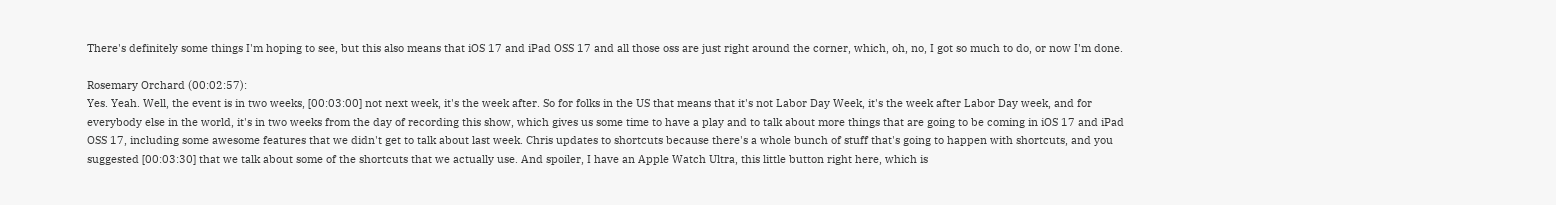There's definitely some things I'm hoping to see, but this also means that iOS 17 and iPad OSS 17 and all those oss are just right around the corner, which, oh, no, I got so much to do, or now I'm done.

Rosemary Orchard (00:02:57):
Yes. Yeah. Well, the event is in two weeks, [00:03:00] not next week, it's the week after. So for folks in the US that means that it's not Labor Day Week, it's the week after Labor Day week, and for everybody else in the world, it's in two weeks from the day of recording this show, which gives us some time to have a play and to talk about more things that are going to be coming in iOS 17 and iPad OSS 17, including some awesome features that we didn't get to talk about last week. Chris updates to shortcuts because there's a whole bunch of stuff that's going to happen with shortcuts, and you suggested [00:03:30] that we talk about some of the shortcuts that we actually use. And spoiler, I have an Apple Watch Ultra, this little button right here, which is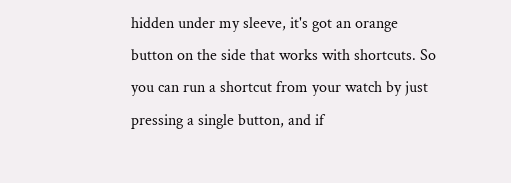hidden under my sleeve, it's got an orange button on the side that works with shortcuts. So you can run a shortcut from your watch by just pressing a single button, and if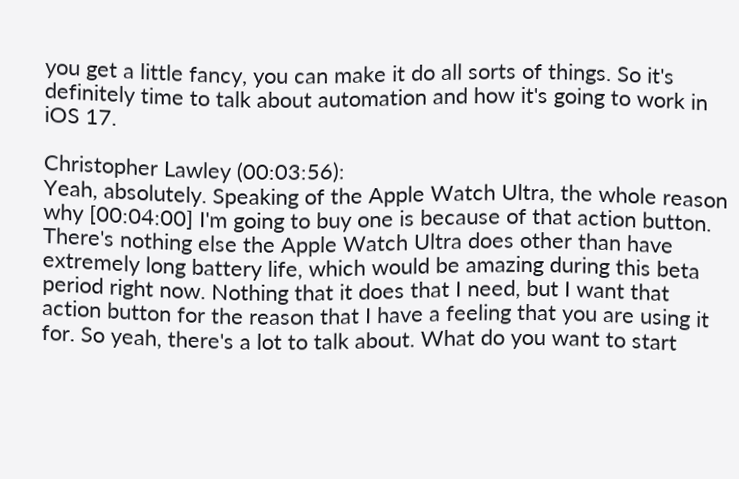you get a little fancy, you can make it do all sorts of things. So it's definitely time to talk about automation and how it's going to work in iOS 17.

Christopher Lawley (00:03:56):
Yeah, absolutely. Speaking of the Apple Watch Ultra, the whole reason why [00:04:00] I'm going to buy one is because of that action button. There's nothing else the Apple Watch Ultra does other than have extremely long battery life, which would be amazing during this beta period right now. Nothing that it does that I need, but I want that action button for the reason that I have a feeling that you are using it for. So yeah, there's a lot to talk about. What do you want to start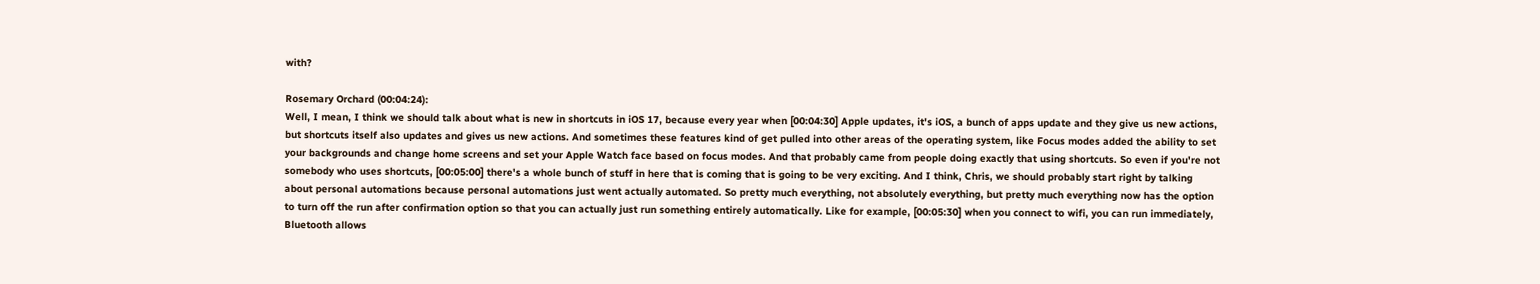with?

Rosemary Orchard (00:04:24):
Well, I mean, I think we should talk about what is new in shortcuts in iOS 17, because every year when [00:04:30] Apple updates, it's iOS, a bunch of apps update and they give us new actions, but shortcuts itself also updates and gives us new actions. And sometimes these features kind of get pulled into other areas of the operating system, like Focus modes added the ability to set your backgrounds and change home screens and set your Apple Watch face based on focus modes. And that probably came from people doing exactly that using shortcuts. So even if you're not somebody who uses shortcuts, [00:05:00] there's a whole bunch of stuff in here that is coming that is going to be very exciting. And I think, Chris, we should probably start right by talking about personal automations because personal automations just went actually automated. So pretty much everything, not absolutely everything, but pretty much everything now has the option to turn off the run after confirmation option so that you can actually just run something entirely automatically. Like for example, [00:05:30] when you connect to wifi, you can run immediately, Bluetooth allows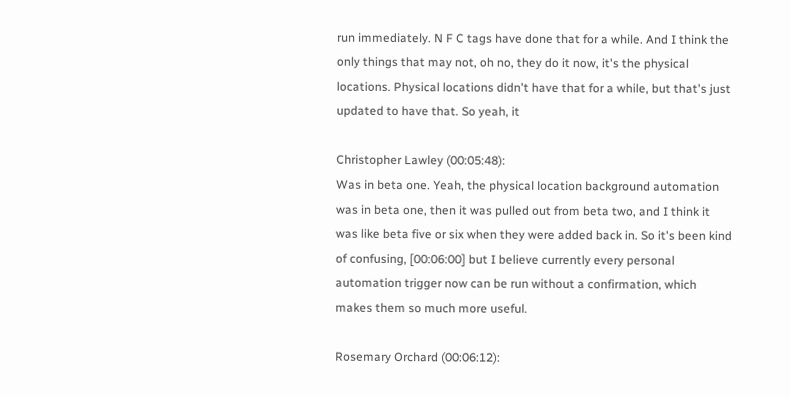run immediately. N F C tags have done that for a while. And I think the only things that may not, oh no, they do it now, it's the physical locations. Physical locations didn't have that for a while, but that's just updated to have that. So yeah, it

Christopher Lawley (00:05:48):
Was in beta one. Yeah, the physical location background automation was in beta one, then it was pulled out from beta two, and I think it was like beta five or six when they were added back in. So it's been kind of confusing, [00:06:00] but I believe currently every personal automation trigger now can be run without a confirmation, which makes them so much more useful.

Rosemary Orchard (00:06:12):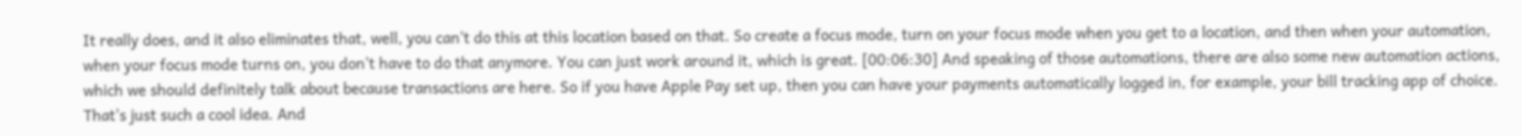It really does, and it also eliminates that, well, you can't do this at this location based on that. So create a focus mode, turn on your focus mode when you get to a location, and then when your automation, when your focus mode turns on, you don't have to do that anymore. You can just work around it, which is great. [00:06:30] And speaking of those automations, there are also some new automation actions, which we should definitely talk about because transactions are here. So if you have Apple Pay set up, then you can have your payments automatically logged in, for example, your bill tracking app of choice. That's just such a cool idea. And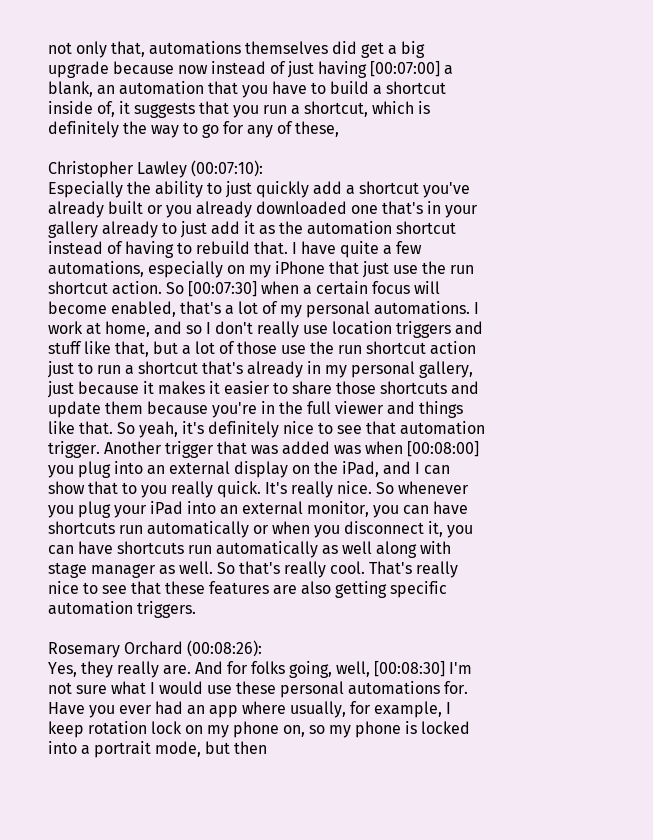not only that, automations themselves did get a big upgrade because now instead of just having [00:07:00] a blank, an automation that you have to build a shortcut inside of, it suggests that you run a shortcut, which is definitely the way to go for any of these,

Christopher Lawley (00:07:10):
Especially the ability to just quickly add a shortcut you've already built or you already downloaded one that's in your gallery already to just add it as the automation shortcut instead of having to rebuild that. I have quite a few automations, especially on my iPhone that just use the run shortcut action. So [00:07:30] when a certain focus will become enabled, that's a lot of my personal automations. I work at home, and so I don't really use location triggers and stuff like that, but a lot of those use the run shortcut action just to run a shortcut that's already in my personal gallery, just because it makes it easier to share those shortcuts and update them because you're in the full viewer and things like that. So yeah, it's definitely nice to see that automation trigger. Another trigger that was added was when [00:08:00] you plug into an external display on the iPad, and I can show that to you really quick. It's really nice. So whenever you plug your iPad into an external monitor, you can have shortcuts run automatically or when you disconnect it, you can have shortcuts run automatically as well along with stage manager as well. So that's really cool. That's really nice to see that these features are also getting specific automation triggers.

Rosemary Orchard (00:08:26):
Yes, they really are. And for folks going, well, [00:08:30] I'm not sure what I would use these personal automations for. Have you ever had an app where usually, for example, I keep rotation lock on my phone on, so my phone is locked into a portrait mode, but then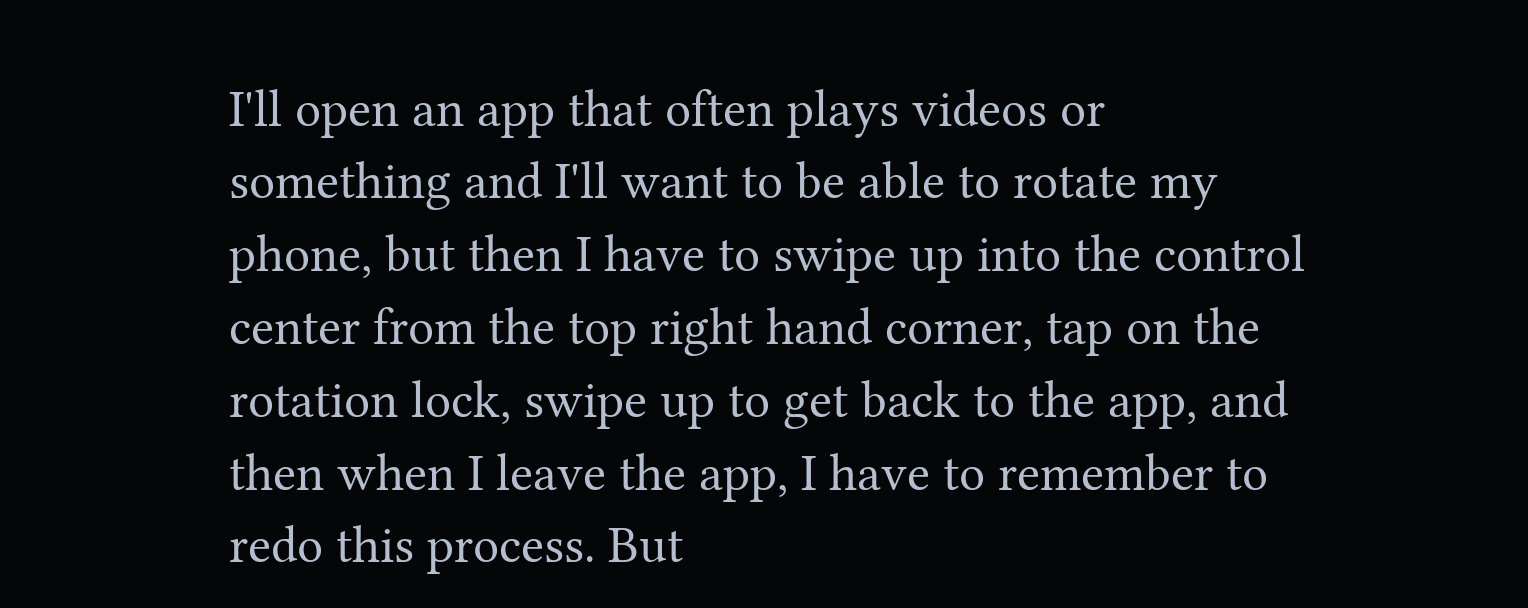I'll open an app that often plays videos or something and I'll want to be able to rotate my phone, but then I have to swipe up into the control center from the top right hand corner, tap on the rotation lock, swipe up to get back to the app, and then when I leave the app, I have to remember to redo this process. But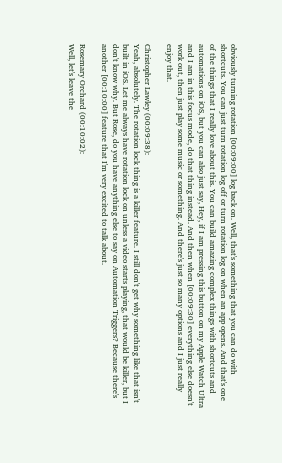obviously turning rotation [00:09:00] log back on. Well, that's something that you can do with shortcuts. You can just turn rotation log off or turn rotation log on when an app opens. And that's one of the things that I really love about this. You can build amazing complex things with shortcuts and automations on iOS, but you can also just say, Hey, if I am pressing this button on my Apple Watch Ultra and I am in this focus mode, do that thing instead. And then when [00:09:30] everything else doesn't work out, then just play some music or something. And there's just so many options and I just really enjoy that.

Christopher Lawley (00:09:38):
Yeah, absolutely. The rotation lock thing is a killer feature. I still don't get why something like that isn't built in iOS. Let me always have rotation lock on unless a video starts playing, that would be killer, but I don't know why. But Rose, do you have anything else to say on Automation Triggers? Because there's another [00:10:00] feature that I'm very excited to talk about.

Rosemary Orchard (00:10:02):
Well, let's leave the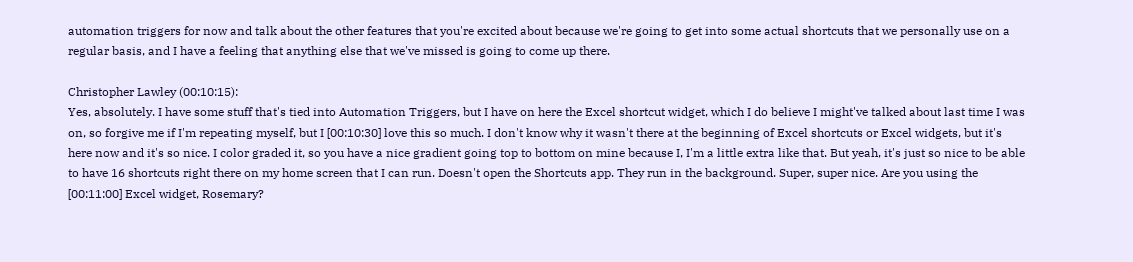automation triggers for now and talk about the other features that you're excited about because we're going to get into some actual shortcuts that we personally use on a regular basis, and I have a feeling that anything else that we've missed is going to come up there.

Christopher Lawley (00:10:15):
Yes, absolutely. I have some stuff that's tied into Automation Triggers, but I have on here the Excel shortcut widget, which I do believe I might've talked about last time I was on, so forgive me if I'm repeating myself, but I [00:10:30] love this so much. I don't know why it wasn't there at the beginning of Excel shortcuts or Excel widgets, but it's here now and it's so nice. I color graded it, so you have a nice gradient going top to bottom on mine because I, I'm a little extra like that. But yeah, it's just so nice to be able to have 16 shortcuts right there on my home screen that I can run. Doesn't open the Shortcuts app. They run in the background. Super, super nice. Are you using the [00:11:00] Excel widget, Rosemary?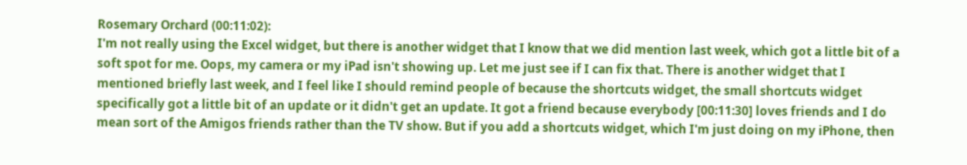Rosemary Orchard (00:11:02):
I'm not really using the Excel widget, but there is another widget that I know that we did mention last week, which got a little bit of a soft spot for me. Oops, my camera or my iPad isn't showing up. Let me just see if I can fix that. There is another widget that I mentioned briefly last week, and I feel like I should remind people of because the shortcuts widget, the small shortcuts widget specifically got a little bit of an update or it didn't get an update. It got a friend because everybody [00:11:30] loves friends and I do mean sort of the Amigos friends rather than the TV show. But if you add a shortcuts widget, which I'm just doing on my iPhone, then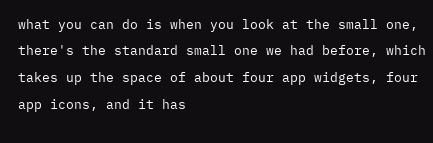what you can do is when you look at the small one, there's the standard small one we had before, which takes up the space of about four app widgets, four app icons, and it has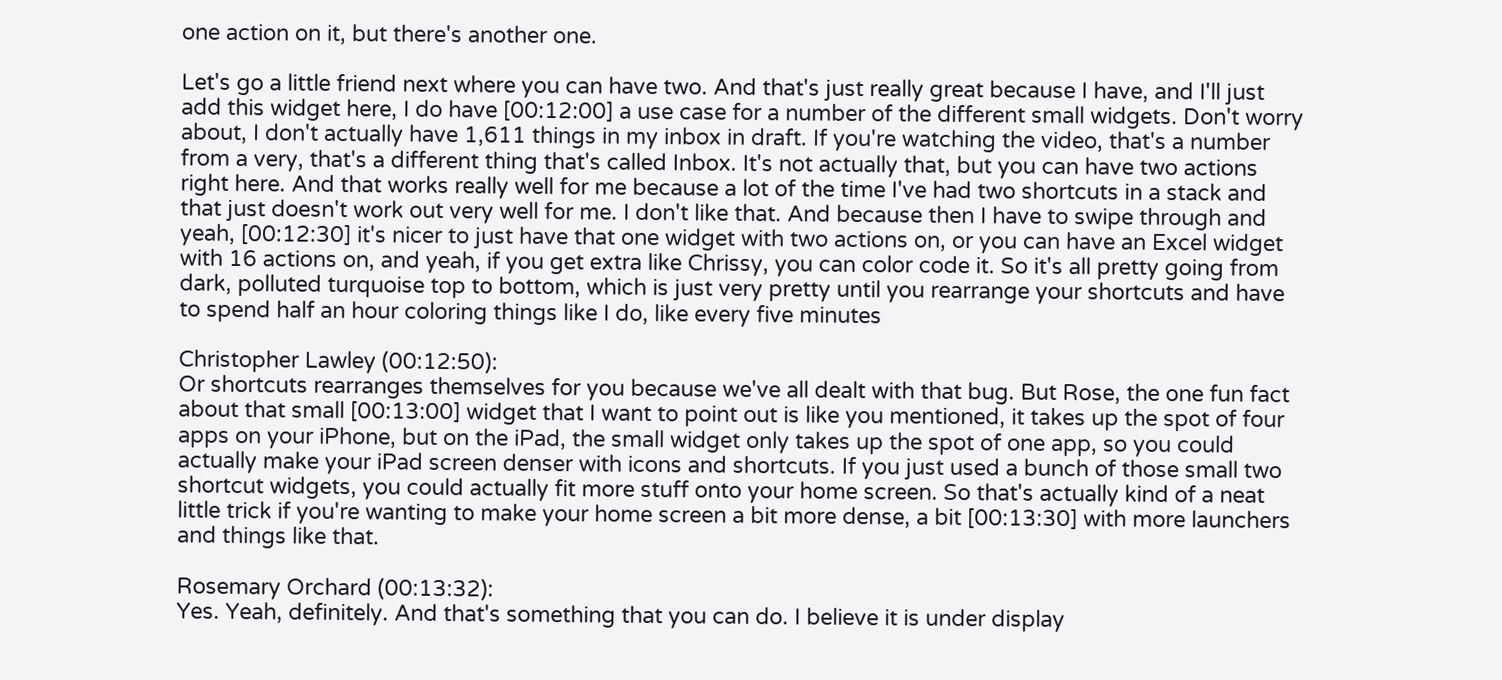one action on it, but there's another one.

Let's go a little friend next where you can have two. And that's just really great because I have, and I'll just add this widget here, I do have [00:12:00] a use case for a number of the different small widgets. Don't worry about, I don't actually have 1,611 things in my inbox in draft. If you're watching the video, that's a number from a very, that's a different thing that's called Inbox. It's not actually that, but you can have two actions right here. And that works really well for me because a lot of the time I've had two shortcuts in a stack and that just doesn't work out very well for me. I don't like that. And because then I have to swipe through and yeah, [00:12:30] it's nicer to just have that one widget with two actions on, or you can have an Excel widget with 16 actions on, and yeah, if you get extra like Chrissy, you can color code it. So it's all pretty going from dark, polluted turquoise top to bottom, which is just very pretty until you rearrange your shortcuts and have to spend half an hour coloring things like I do, like every five minutes

Christopher Lawley (00:12:50):
Or shortcuts rearranges themselves for you because we've all dealt with that bug. But Rose, the one fun fact about that small [00:13:00] widget that I want to point out is like you mentioned, it takes up the spot of four apps on your iPhone, but on the iPad, the small widget only takes up the spot of one app, so you could actually make your iPad screen denser with icons and shortcuts. If you just used a bunch of those small two shortcut widgets, you could actually fit more stuff onto your home screen. So that's actually kind of a neat little trick if you're wanting to make your home screen a bit more dense, a bit [00:13:30] with more launchers and things like that.

Rosemary Orchard (00:13:32):
Yes. Yeah, definitely. And that's something that you can do. I believe it is under display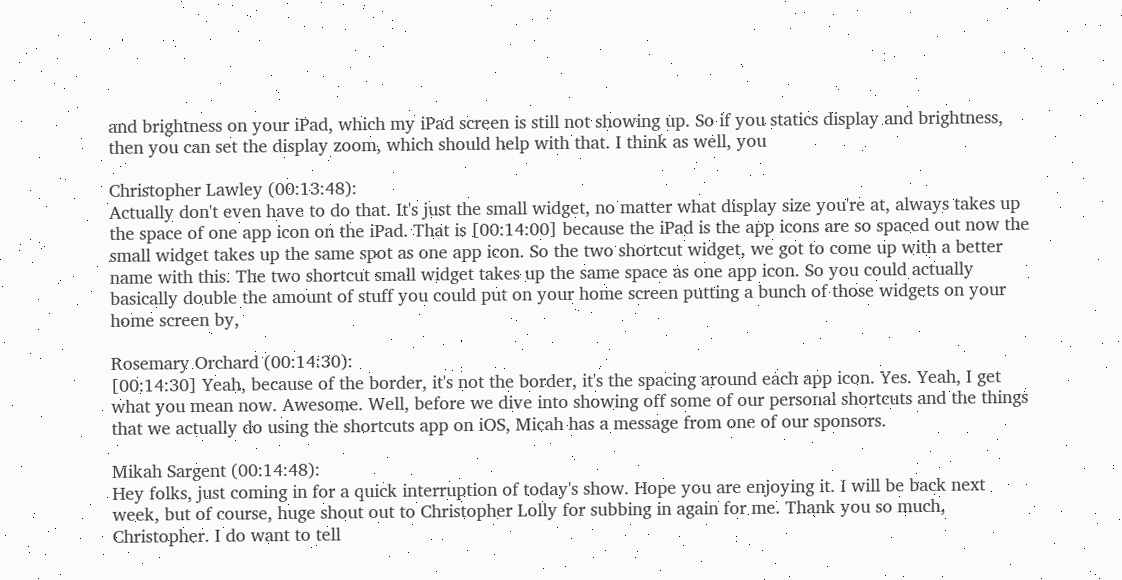and brightness on your iPad, which my iPad screen is still not showing up. So if you statics display and brightness, then you can set the display zoom, which should help with that. I think as well, you

Christopher Lawley (00:13:48):
Actually don't even have to do that. It's just the small widget, no matter what display size you're at, always takes up the space of one app icon on the iPad. That is [00:14:00] because the iPad is the app icons are so spaced out now the small widget takes up the same spot as one app icon. So the two shortcut widget, we got to come up with a better name with this. The two shortcut small widget takes up the same space as one app icon. So you could actually basically double the amount of stuff you could put on your home screen putting a bunch of those widgets on your home screen by,

Rosemary Orchard (00:14:30):
[00:14:30] Yeah, because of the border, it's not the border, it's the spacing around each app icon. Yes. Yeah, I get what you mean now. Awesome. Well, before we dive into showing off some of our personal shortcuts and the things that we actually do using the shortcuts app on iOS, Micah has a message from one of our sponsors.

Mikah Sargent (00:14:48):
Hey folks, just coming in for a quick interruption of today's show. Hope you are enjoying it. I will be back next week, but of course, huge shout out to Christopher Lolly for subbing in again for me. Thank you so much, Christopher. I do want to tell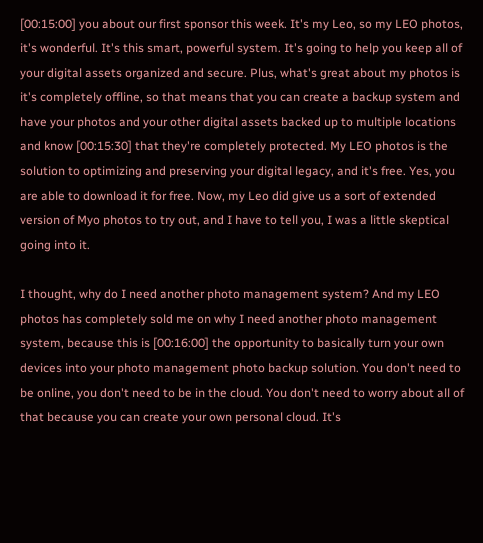[00:15:00] you about our first sponsor this week. It's my Leo, so my LEO photos, it's wonderful. It's this smart, powerful system. It's going to help you keep all of your digital assets organized and secure. Plus, what's great about my photos is it's completely offline, so that means that you can create a backup system and have your photos and your other digital assets backed up to multiple locations and know [00:15:30] that they're completely protected. My LEO photos is the solution to optimizing and preserving your digital legacy, and it's free. Yes, you are able to download it for free. Now, my Leo did give us a sort of extended version of Myo photos to try out, and I have to tell you, I was a little skeptical going into it.

I thought, why do I need another photo management system? And my LEO photos has completely sold me on why I need another photo management system, because this is [00:16:00] the opportunity to basically turn your own devices into your photo management photo backup solution. You don't need to be online, you don't need to be in the cloud. You don't need to worry about all of that because you can create your own personal cloud. It's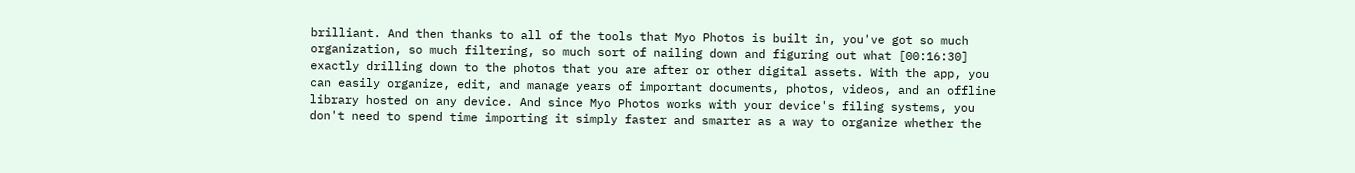brilliant. And then thanks to all of the tools that Myo Photos is built in, you've got so much organization, so much filtering, so much sort of nailing down and figuring out what [00:16:30] exactly drilling down to the photos that you are after or other digital assets. With the app, you can easily organize, edit, and manage years of important documents, photos, videos, and an offline library hosted on any device. And since Myo Photos works with your device's filing systems, you don't need to spend time importing it simply faster and smarter as a way to organize whether the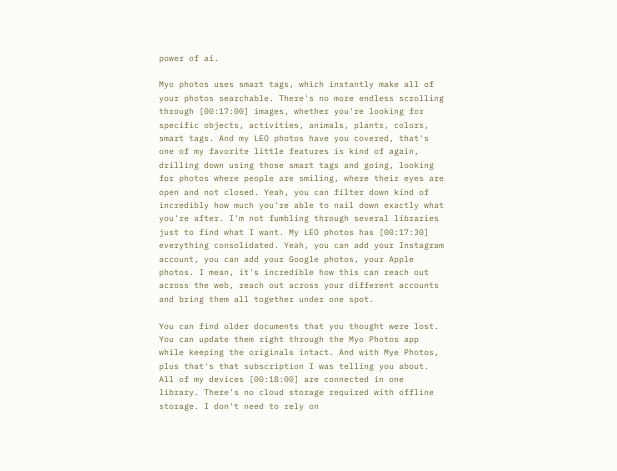power of ai.

Myo photos uses smart tags, which instantly make all of your photos searchable. There's no more endless scrolling through [00:17:00] images, whether you're looking for specific objects, activities, animals, plants, colors, smart tags. And my LEO photos have you covered, that's one of my favorite little features is kind of again, drilling down using those smart tags and going, looking for photos where people are smiling, where their eyes are open and not closed. Yeah, you can filter down kind of incredibly how much you're able to nail down exactly what you're after. I'm not fumbling through several libraries just to find what I want. My LEO photos has [00:17:30] everything consolidated. Yeah, you can add your Instagram account, you can add your Google photos, your Apple photos. I mean, it's incredible how this can reach out across the web, reach out across your different accounts and bring them all together under one spot.

You can find older documents that you thought were lost. You can update them right through the Myo Photos app while keeping the originals intact. And with Mye Photos, plus that's that subscription I was telling you about. All of my devices [00:18:00] are connected in one library. There's no cloud storage required with offline storage. I don't need to rely on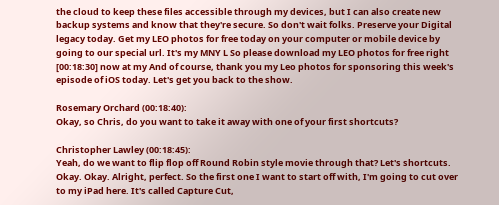the cloud to keep these files accessible through my devices, but I can also create new backup systems and know that they're secure. So don't wait folks. Preserve your Digital legacy today. Get my LEO photos for free today on your computer or mobile device by going to our special url. It's my MNY L So please download my LEO photos for free right [00:18:30] now at my And of course, thank you my Leo photos for sponsoring this week's episode of iOS today. Let's get you back to the show.

Rosemary Orchard (00:18:40):
Okay, so Chris, do you want to take it away with one of your first shortcuts?

Christopher Lawley (00:18:45):
Yeah, do we want to flip flop off Round Robin style movie through that? Let's shortcuts. Okay. Okay. Alright, perfect. So the first one I want to start off with, I'm going to cut over to my iPad here. It's called Capture Cut,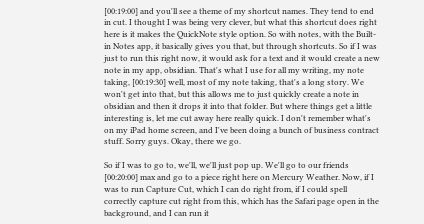[00:19:00] and you'll see a theme of my shortcut names. They tend to end in cut. I thought I was being very clever, but what this shortcut does right here is it makes the QuickNote style option. So with notes, with the Built-in Notes app, it basically gives you that, but through shortcuts. So if I was just to run this right now, it would ask for a text and it would create a new note in my app, obsidian. That's what I use for all my writing, my note taking, [00:19:30] well, most of my note taking, that's a long story. We won't get into that, but this allows me to just quickly create a note in obsidian and then it drops it into that folder. But where things get a little interesting is, let me cut away here really quick. I don't remember what's on my iPad home screen, and I've been doing a bunch of business contract stuff. Sorry guys. Okay, there we go.

So if I was to go to, we'll, we'll just pop up. We'll go to our friends [00:20:00] max and go to a piece right here on Mercury Weather. Now, if I was to run Capture Cut, which I can do right from, if I could spell correctly capture cut right from this, which has the Safari page open in the background, and I can run it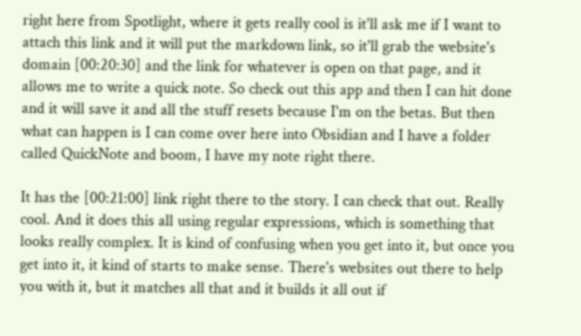right here from Spotlight, where it gets really cool is it'll ask me if I want to attach this link and it will put the markdown link, so it'll grab the website's domain [00:20:30] and the link for whatever is open on that page, and it allows me to write a quick note. So check out this app and then I can hit done and it will save it and all the stuff resets because I'm on the betas. But then what can happen is I can come over here into Obsidian and I have a folder called QuickNote and boom, I have my note right there.

It has the [00:21:00] link right there to the story. I can check that out. Really cool. And it does this all using regular expressions, which is something that looks really complex. It is kind of confusing when you get into it, but once you get into it, it kind of starts to make sense. There's websites out there to help you with it, but it matches all that and it builds it all out if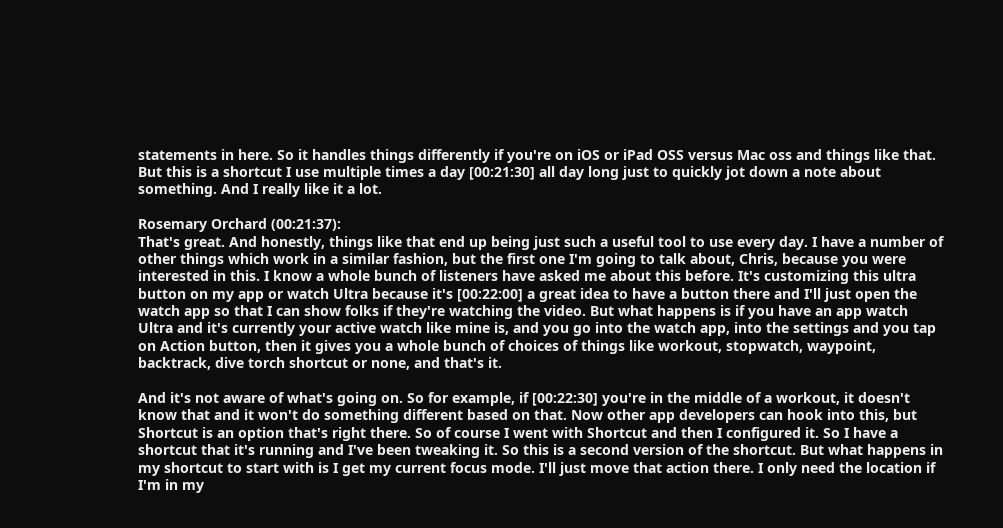statements in here. So it handles things differently if you're on iOS or iPad OSS versus Mac oss and things like that. But this is a shortcut I use multiple times a day [00:21:30] all day long just to quickly jot down a note about something. And I really like it a lot.

Rosemary Orchard (00:21:37):
That's great. And honestly, things like that end up being just such a useful tool to use every day. I have a number of other things which work in a similar fashion, but the first one I'm going to talk about, Chris, because you were interested in this. I know a whole bunch of listeners have asked me about this before. It's customizing this ultra button on my app or watch Ultra because it's [00:22:00] a great idea to have a button there and I'll just open the watch app so that I can show folks if they're watching the video. But what happens is if you have an app watch Ultra and it's currently your active watch like mine is, and you go into the watch app, into the settings and you tap on Action button, then it gives you a whole bunch of choices of things like workout, stopwatch, waypoint, backtrack, dive torch shortcut or none, and that's it.

And it's not aware of what's going on. So for example, if [00:22:30] you're in the middle of a workout, it doesn't know that and it won't do something different based on that. Now other app developers can hook into this, but Shortcut is an option that's right there. So of course I went with Shortcut and then I configured it. So I have a shortcut that it's running and I've been tweaking it. So this is a second version of the shortcut. But what happens in my shortcut to start with is I get my current focus mode. I'll just move that action there. I only need the location if I'm in my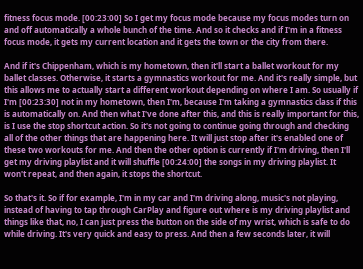fitness focus mode. [00:23:00] So I get my focus mode because my focus modes turn on and off automatically a whole bunch of the time. And so it checks and if I'm in a fitness focus mode, it gets my current location and it gets the town or the city from there.

And if it's Chippenham, which is my hometown, then it'll start a ballet workout for my ballet classes. Otherwise, it starts a gymnastics workout for me. And it's really simple, but this allows me to actually start a different workout depending on where I am. So usually if I'm [00:23:30] not in my hometown, then I'm, because I'm taking a gymnastics class if this is automatically on. And then what I've done after this, and this is really important for this, is I use the stop shortcut action. So it's not going to continue going through and checking all of the other things that are happening here. It will just stop after it's enabled one of these two workouts for me. And then the other option is currently if I'm driving, then I'll get my driving playlist and it will shuffle [00:24:00] the songs in my driving playlist. It won't repeat, and then again, it stops the shortcut.

So that's it. So if for example, I'm in my car and I'm driving along, music's not playing, instead of having to tap through CarPlay and figure out where is my driving playlist and things like that, no, I can just press the button on the side of my wrist, which is safe to do while driving. It's very quick and easy to press. And then a few seconds later, it will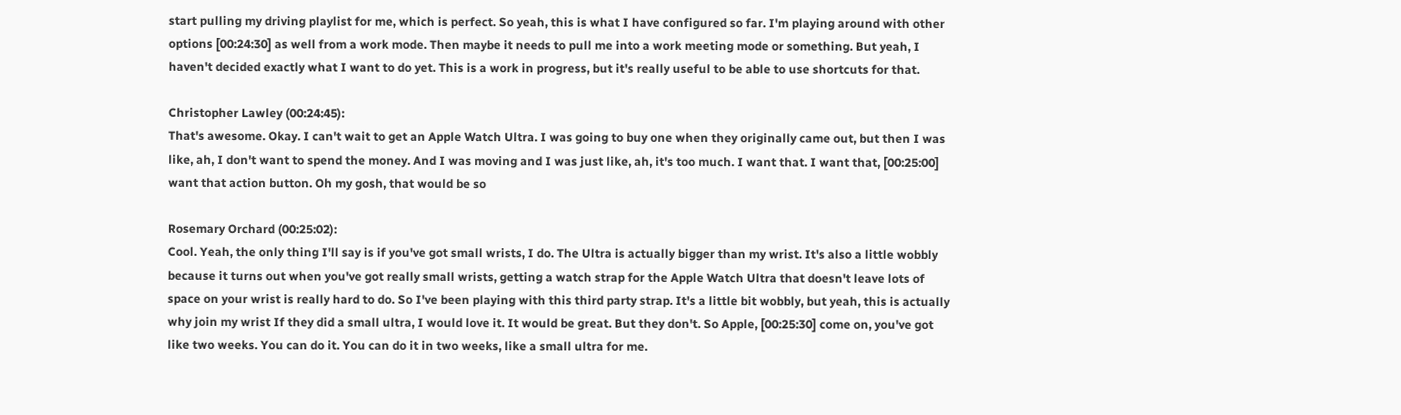start pulling my driving playlist for me, which is perfect. So yeah, this is what I have configured so far. I'm playing around with other options [00:24:30] as well from a work mode. Then maybe it needs to pull me into a work meeting mode or something. But yeah, I haven't decided exactly what I want to do yet. This is a work in progress, but it's really useful to be able to use shortcuts for that.

Christopher Lawley (00:24:45):
That's awesome. Okay. I can't wait to get an Apple Watch Ultra. I was going to buy one when they originally came out, but then I was like, ah, I don't want to spend the money. And I was moving and I was just like, ah, it's too much. I want that. I want that, [00:25:00] want that action button. Oh my gosh, that would be so

Rosemary Orchard (00:25:02):
Cool. Yeah, the only thing I'll say is if you've got small wrists, I do. The Ultra is actually bigger than my wrist. It's also a little wobbly because it turns out when you've got really small wrists, getting a watch strap for the Apple Watch Ultra that doesn't leave lots of space on your wrist is really hard to do. So I've been playing with this third party strap. It's a little bit wobbly, but yeah, this is actually why join my wrist If they did a small ultra, I would love it. It would be great. But they don't. So Apple, [00:25:30] come on, you've got like two weeks. You can do it. You can do it in two weeks, like a small ultra for me.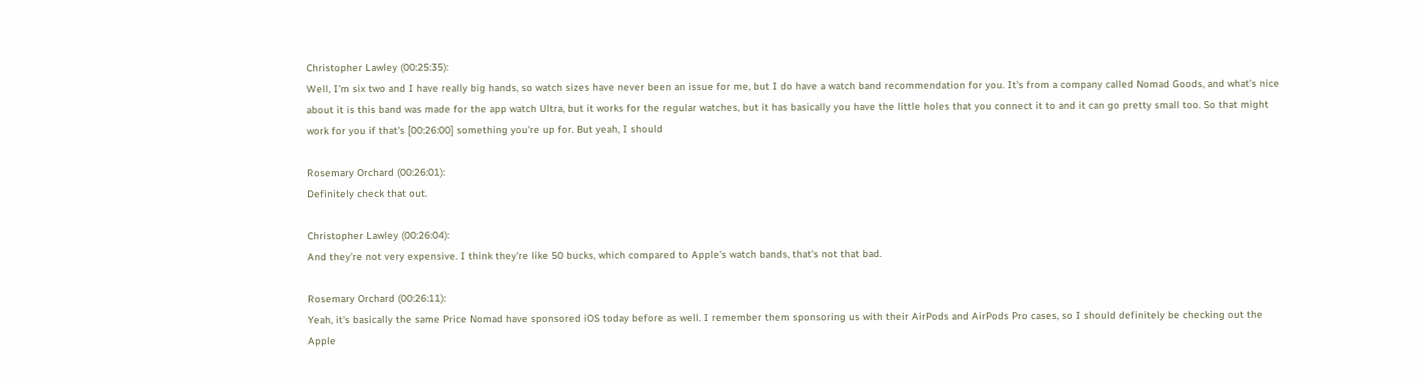Christopher Lawley (00:25:35):
Well, I'm six two and I have really big hands, so watch sizes have never been an issue for me, but I do have a watch band recommendation for you. It's from a company called Nomad Goods, and what's nice about it is this band was made for the app watch Ultra, but it works for the regular watches, but it has basically you have the little holes that you connect it to and it can go pretty small too. So that might work for you if that's [00:26:00] something you're up for. But yeah, I should

Rosemary Orchard (00:26:01):
Definitely check that out.

Christopher Lawley (00:26:04):
And they're not very expensive. I think they're like 50 bucks, which compared to Apple's watch bands, that's not that bad.

Rosemary Orchard (00:26:11):
Yeah, it's basically the same Price Nomad have sponsored iOS today before as well. I remember them sponsoring us with their AirPods and AirPods Pro cases, so I should definitely be checking out the Apple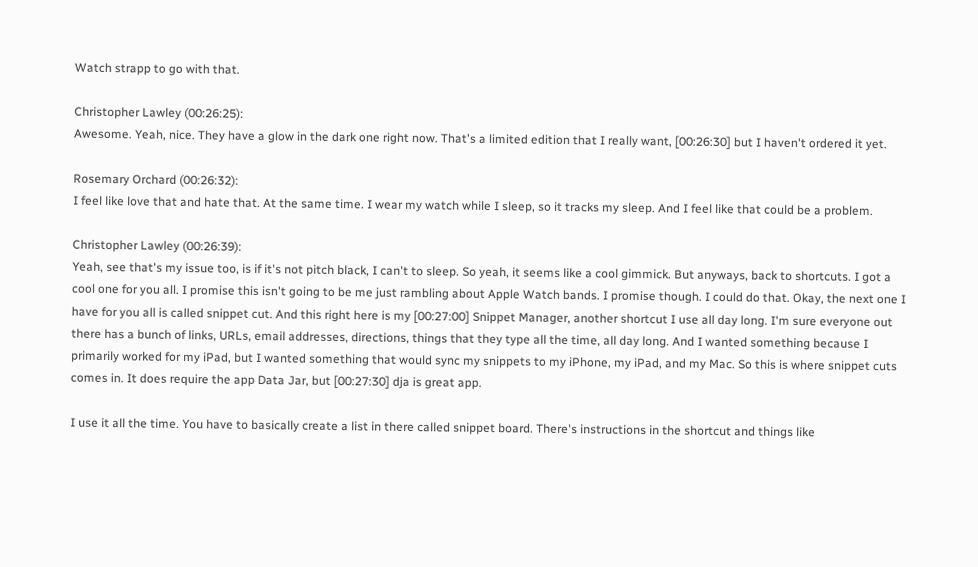Watch strapp to go with that.

Christopher Lawley (00:26:25):
Awesome. Yeah, nice. They have a glow in the dark one right now. That's a limited edition that I really want, [00:26:30] but I haven't ordered it yet.

Rosemary Orchard (00:26:32):
I feel like love that and hate that. At the same time. I wear my watch while I sleep, so it tracks my sleep. And I feel like that could be a problem.

Christopher Lawley (00:26:39):
Yeah, see that's my issue too, is if it's not pitch black, I can't to sleep. So yeah, it seems like a cool gimmick. But anyways, back to shortcuts. I got a cool one for you all. I promise this isn't going to be me just rambling about Apple Watch bands. I promise though. I could do that. Okay, the next one I have for you all is called snippet cut. And this right here is my [00:27:00] Snippet Manager, another shortcut I use all day long. I'm sure everyone out there has a bunch of links, URLs, email addresses, directions, things that they type all the time, all day long. And I wanted something because I primarily worked for my iPad, but I wanted something that would sync my snippets to my iPhone, my iPad, and my Mac. So this is where snippet cuts comes in. It does require the app Data Jar, but [00:27:30] dja is great app.

I use it all the time. You have to basically create a list in there called snippet board. There's instructions in the shortcut and things like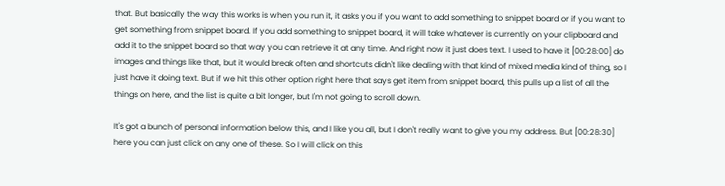that. But basically the way this works is when you run it, it asks you if you want to add something to snippet board or if you want to get something from snippet board. If you add something to snippet board, it will take whatever is currently on your clipboard and add it to the snippet board so that way you can retrieve it at any time. And right now it just does text. I used to have it [00:28:00] do images and things like that, but it would break often and shortcuts didn't like dealing with that kind of mixed media kind of thing, so I just have it doing text. But if we hit this other option right here that says get item from snippet board, this pulls up a list of all the things on here, and the list is quite a bit longer, but I'm not going to scroll down.

It's got a bunch of personal information below this, and I like you all, but I don't really want to give you my address. But [00:28:30] here you can just click on any one of these. So I will click on this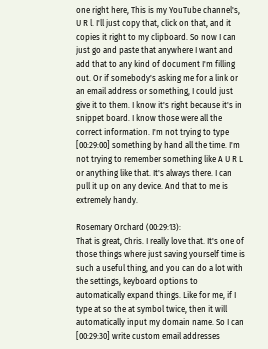one right here, This is my YouTube channel's, U R l. I'll just copy that, click on that, and it copies it right to my clipboard. So now I can just go and paste that anywhere I want and add that to any kind of document I'm filling out. Or if somebody's asking me for a link or an email address or something, I could just give it to them. I know it's right because it's in snippet board. I know those were all the correct information. I'm not trying to type [00:29:00] something by hand all the time. I'm not trying to remember something like A U R L or anything like that. It's always there. I can pull it up on any device. And that to me is extremely handy.

Rosemary Orchard (00:29:13):
That is great, Chris. I really love that. It's one of those things where just saving yourself time is such a useful thing, and you can do a lot with the settings, keyboard options to automatically expand things. Like for me, if I type at so the at symbol twice, then it will automatically input my domain name. So I can [00:29:30] write custom email addresses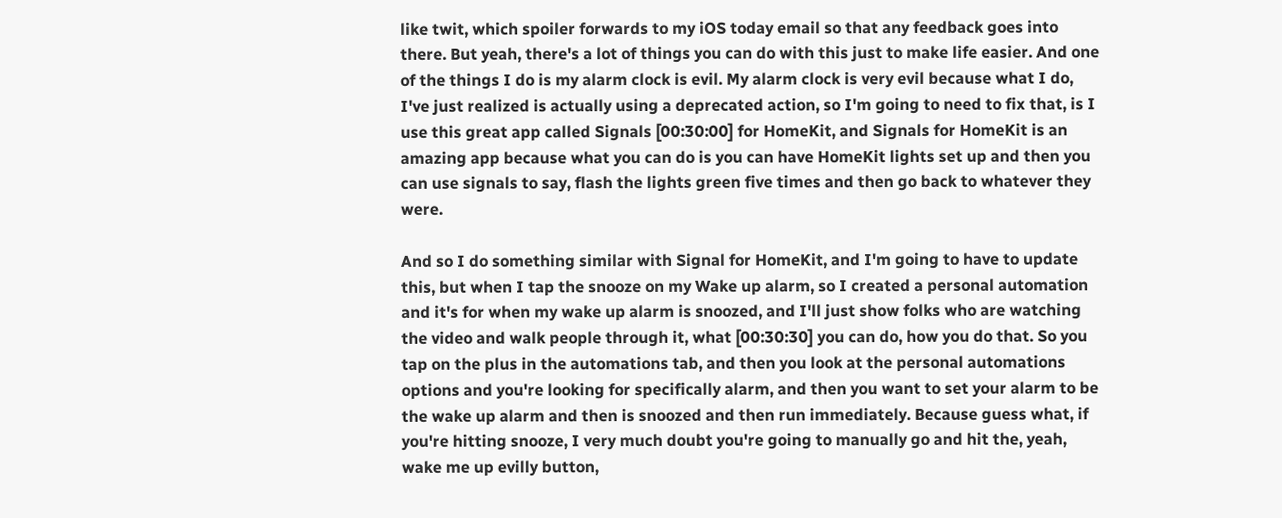like twit, which spoiler forwards to my iOS today email so that any feedback goes into there. But yeah, there's a lot of things you can do with this just to make life easier. And one of the things I do is my alarm clock is evil. My alarm clock is very evil because what I do, I've just realized is actually using a deprecated action, so I'm going to need to fix that, is I use this great app called Signals [00:30:00] for HomeKit, and Signals for HomeKit is an amazing app because what you can do is you can have HomeKit lights set up and then you can use signals to say, flash the lights green five times and then go back to whatever they were.

And so I do something similar with Signal for HomeKit, and I'm going to have to update this, but when I tap the snooze on my Wake up alarm, so I created a personal automation and it's for when my wake up alarm is snoozed, and I'll just show folks who are watching the video and walk people through it, what [00:30:30] you can do, how you do that. So you tap on the plus in the automations tab, and then you look at the personal automations options and you're looking for specifically alarm, and then you want to set your alarm to be the wake up alarm and then is snoozed and then run immediately. Because guess what, if you're hitting snooze, I very much doubt you're going to manually go and hit the, yeah, wake me up evilly button,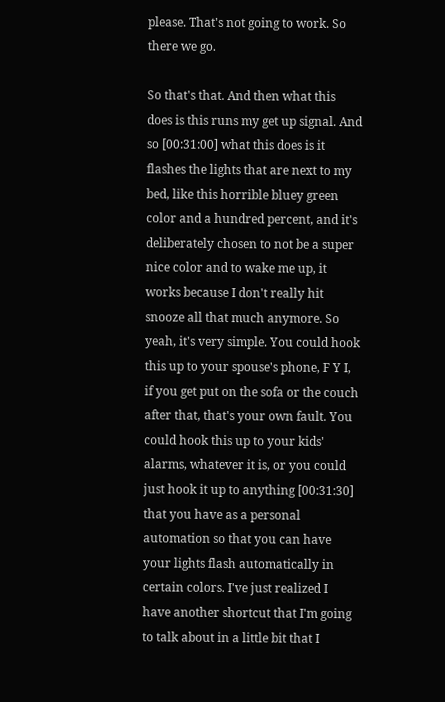please. That's not going to work. So there we go.

So that's that. And then what this does is this runs my get up signal. And so [00:31:00] what this does is it flashes the lights that are next to my bed, like this horrible bluey green color and a hundred percent, and it's deliberately chosen to not be a super nice color and to wake me up, it works because I don't really hit snooze all that much anymore. So yeah, it's very simple. You could hook this up to your spouse's phone, F Y I, if you get put on the sofa or the couch after that, that's your own fault. You could hook this up to your kids' alarms, whatever it is, or you could just hook it up to anything [00:31:30] that you have as a personal automation so that you can have your lights flash automatically in certain colors. I've just realized I have another shortcut that I'm going to talk about in a little bit that I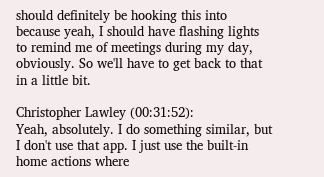should definitely be hooking this into because yeah, I should have flashing lights to remind me of meetings during my day, obviously. So we'll have to get back to that in a little bit.

Christopher Lawley (00:31:52):
Yeah, absolutely. I do something similar, but I don't use that app. I just use the built-in home actions where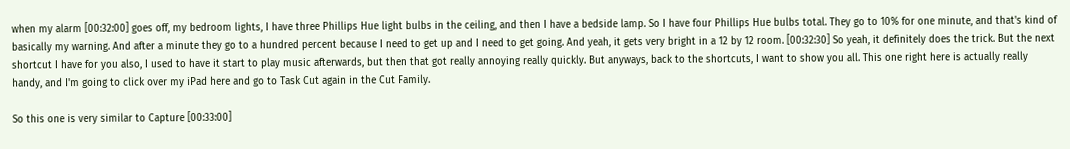when my alarm [00:32:00] goes off, my bedroom lights, I have three Phillips Hue light bulbs in the ceiling, and then I have a bedside lamp. So I have four Phillips Hue bulbs total. They go to 10% for one minute, and that's kind of basically my warning. And after a minute they go to a hundred percent because I need to get up and I need to get going. And yeah, it gets very bright in a 12 by 12 room. [00:32:30] So yeah, it definitely does the trick. But the next shortcut I have for you also, I used to have it start to play music afterwards, but then that got really annoying really quickly. But anyways, back to the shortcuts, I want to show you all. This one right here is actually really handy, and I'm going to click over my iPad here and go to Task Cut again in the Cut Family.

So this one is very similar to Capture [00:33:00]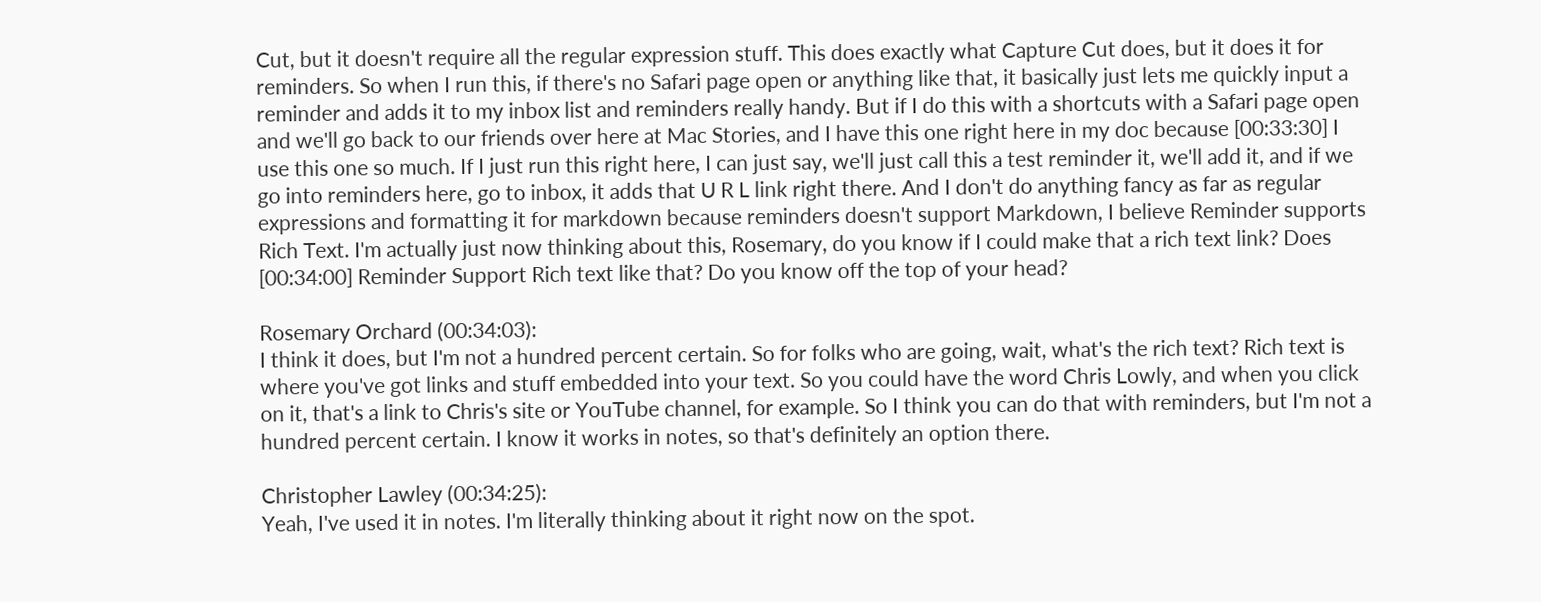Cut, but it doesn't require all the regular expression stuff. This does exactly what Capture Cut does, but it does it for reminders. So when I run this, if there's no Safari page open or anything like that, it basically just lets me quickly input a reminder and adds it to my inbox list and reminders really handy. But if I do this with a shortcuts with a Safari page open and we'll go back to our friends over here at Mac Stories, and I have this one right here in my doc because [00:33:30] I use this one so much. If I just run this right here, I can just say, we'll just call this a test reminder it, we'll add it, and if we go into reminders here, go to inbox, it adds that U R L link right there. And I don't do anything fancy as far as regular expressions and formatting it for markdown because reminders doesn't support Markdown, I believe Reminder supports Rich Text. I'm actually just now thinking about this, Rosemary, do you know if I could make that a rich text link? Does [00:34:00] Reminder Support Rich text like that? Do you know off the top of your head?

Rosemary Orchard (00:34:03):
I think it does, but I'm not a hundred percent certain. So for folks who are going, wait, what's the rich text? Rich text is where you've got links and stuff embedded into your text. So you could have the word Chris Lowly, and when you click on it, that's a link to Chris's site or YouTube channel, for example. So I think you can do that with reminders, but I'm not a hundred percent certain. I know it works in notes, so that's definitely an option there.

Christopher Lawley (00:34:25):
Yeah, I've used it in notes. I'm literally thinking about it right now on the spot.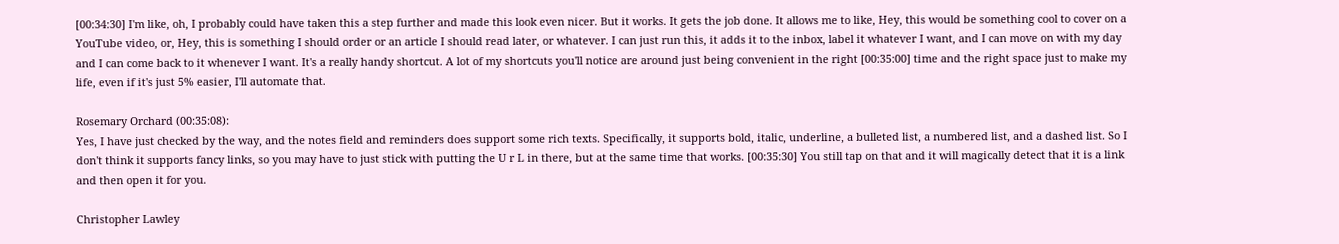[00:34:30] I'm like, oh, I probably could have taken this a step further and made this look even nicer. But it works. It gets the job done. It allows me to like, Hey, this would be something cool to cover on a YouTube video, or, Hey, this is something I should order or an article I should read later, or whatever. I can just run this, it adds it to the inbox, label it whatever I want, and I can move on with my day and I can come back to it whenever I want. It's a really handy shortcut. A lot of my shortcuts you'll notice are around just being convenient in the right [00:35:00] time and the right space just to make my life, even if it's just 5% easier, I'll automate that.

Rosemary Orchard (00:35:08):
Yes, I have just checked by the way, and the notes field and reminders does support some rich texts. Specifically, it supports bold, italic, underline, a bulleted list, a numbered list, and a dashed list. So I don't think it supports fancy links, so you may have to just stick with putting the U r L in there, but at the same time that works. [00:35:30] You still tap on that and it will magically detect that it is a link and then open it for you.

Christopher Lawley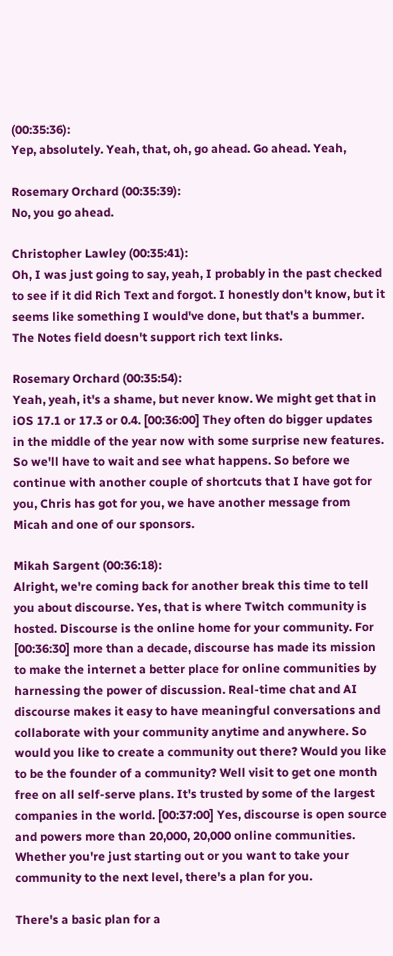(00:35:36):
Yep, absolutely. Yeah, that, oh, go ahead. Go ahead. Yeah,

Rosemary Orchard (00:35:39):
No, you go ahead.

Christopher Lawley (00:35:41):
Oh, I was just going to say, yeah, I probably in the past checked to see if it did Rich Text and forgot. I honestly don't know, but it seems like something I would've done, but that's a bummer. The Notes field doesn't support rich text links.

Rosemary Orchard (00:35:54):
Yeah, yeah, it's a shame, but never know. We might get that in iOS 17.1 or 17.3 or 0.4. [00:36:00] They often do bigger updates in the middle of the year now with some surprise new features. So we'll have to wait and see what happens. So before we continue with another couple of shortcuts that I have got for you, Chris has got for you, we have another message from Micah and one of our sponsors.

Mikah Sargent (00:36:18):
Alright, we're coming back for another break this time to tell you about discourse. Yes, that is where Twitch community is hosted. Discourse is the online home for your community. For [00:36:30] more than a decade, discourse has made its mission to make the internet a better place for online communities by harnessing the power of discussion. Real-time chat and AI discourse makes it easy to have meaningful conversations and collaborate with your community anytime and anywhere. So would you like to create a community out there? Would you like to be the founder of a community? Well visit to get one month free on all self-serve plans. It's trusted by some of the largest companies in the world. [00:37:00] Yes, discourse is open source and powers more than 20,000, 20,000 online communities. Whether you're just starting out or you want to take your community to the next level, there's a plan for you.

There's a basic plan for a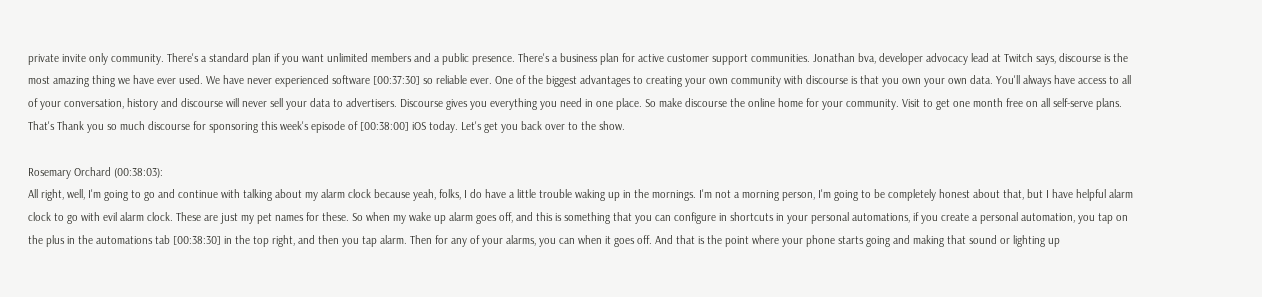private invite only community. There's a standard plan if you want unlimited members and a public presence. There's a business plan for active customer support communities. Jonathan bva, developer advocacy lead at Twitch says, discourse is the most amazing thing we have ever used. We have never experienced software [00:37:30] so reliable ever. One of the biggest advantages to creating your own community with discourse is that you own your own data. You'll always have access to all of your conversation, history and discourse will never sell your data to advertisers. Discourse gives you everything you need in one place. So make discourse the online home for your community. Visit to get one month free on all self-serve plans. That's Thank you so much discourse for sponsoring this week's episode of [00:38:00] iOS today. Let's get you back over to the show.

Rosemary Orchard (00:38:03):
All right, well, I'm going to go and continue with talking about my alarm clock because yeah, folks, I do have a little trouble waking up in the mornings. I'm not a morning person, I'm going to be completely honest about that, but I have helpful alarm clock to go with evil alarm clock. These are just my pet names for these. So when my wake up alarm goes off, and this is something that you can configure in shortcuts in your personal automations, if you create a personal automation, you tap on the plus in the automations tab [00:38:30] in the top right, and then you tap alarm. Then for any of your alarms, you can when it goes off. And that is the point where your phone starts going and making that sound or lighting up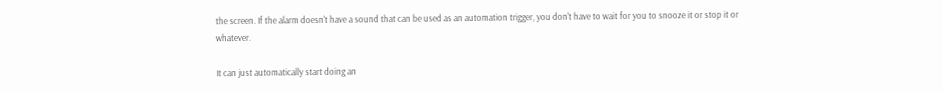the screen. If the alarm doesn't have a sound that can be used as an automation trigger, you don't have to wait for you to snooze it or stop it or whatever.

It can just automatically start doing an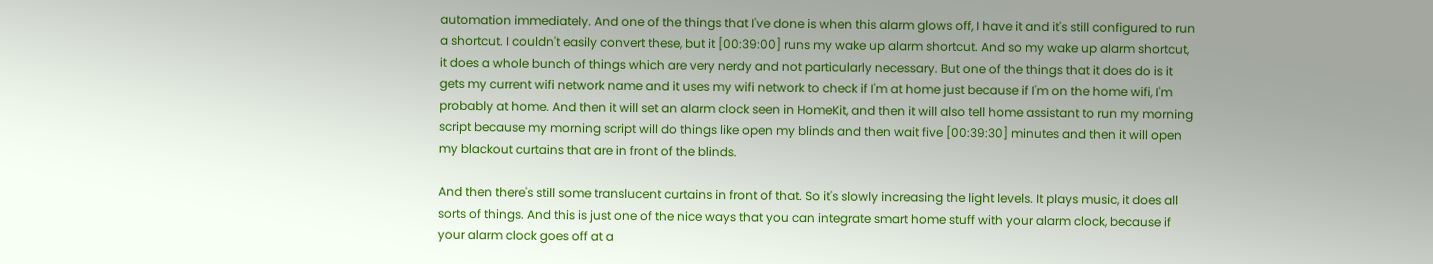automation immediately. And one of the things that I've done is when this alarm glows off, I have it and it's still configured to run a shortcut. I couldn't easily convert these, but it [00:39:00] runs my wake up alarm shortcut. And so my wake up alarm shortcut, it does a whole bunch of things which are very nerdy and not particularly necessary. But one of the things that it does do is it gets my current wifi network name and it uses my wifi network to check if I'm at home just because if I'm on the home wifi, I'm probably at home. And then it will set an alarm clock seen in HomeKit, and then it will also tell home assistant to run my morning script because my morning script will do things like open my blinds and then wait five [00:39:30] minutes and then it will open my blackout curtains that are in front of the blinds.

And then there's still some translucent curtains in front of that. So it's slowly increasing the light levels. It plays music, it does all sorts of things. And this is just one of the nice ways that you can integrate smart home stuff with your alarm clock, because if your alarm clock goes off at a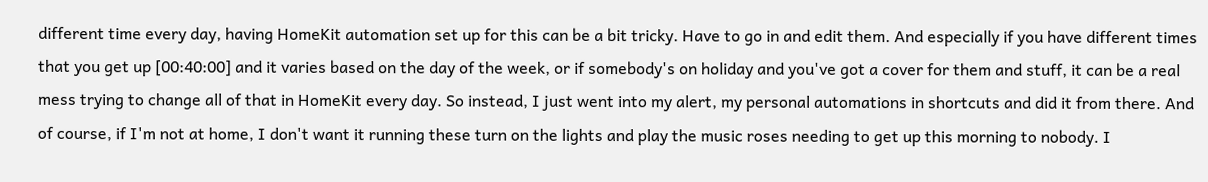different time every day, having HomeKit automation set up for this can be a bit tricky. Have to go in and edit them. And especially if you have different times that you get up [00:40:00] and it varies based on the day of the week, or if somebody's on holiday and you've got a cover for them and stuff, it can be a real mess trying to change all of that in HomeKit every day. So instead, I just went into my alert, my personal automations in shortcuts and did it from there. And of course, if I'm not at home, I don't want it running these turn on the lights and play the music roses needing to get up this morning to nobody. I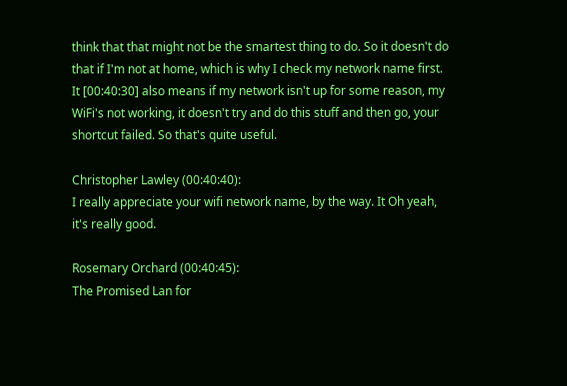think that that might not be the smartest thing to do. So it doesn't do that if I'm not at home, which is why I check my network name first. It [00:40:30] also means if my network isn't up for some reason, my WiFi's not working, it doesn't try and do this stuff and then go, your shortcut failed. So that's quite useful.

Christopher Lawley (00:40:40):
I really appreciate your wifi network name, by the way. It Oh yeah, it's really good.

Rosemary Orchard (00:40:45):
The Promised Lan for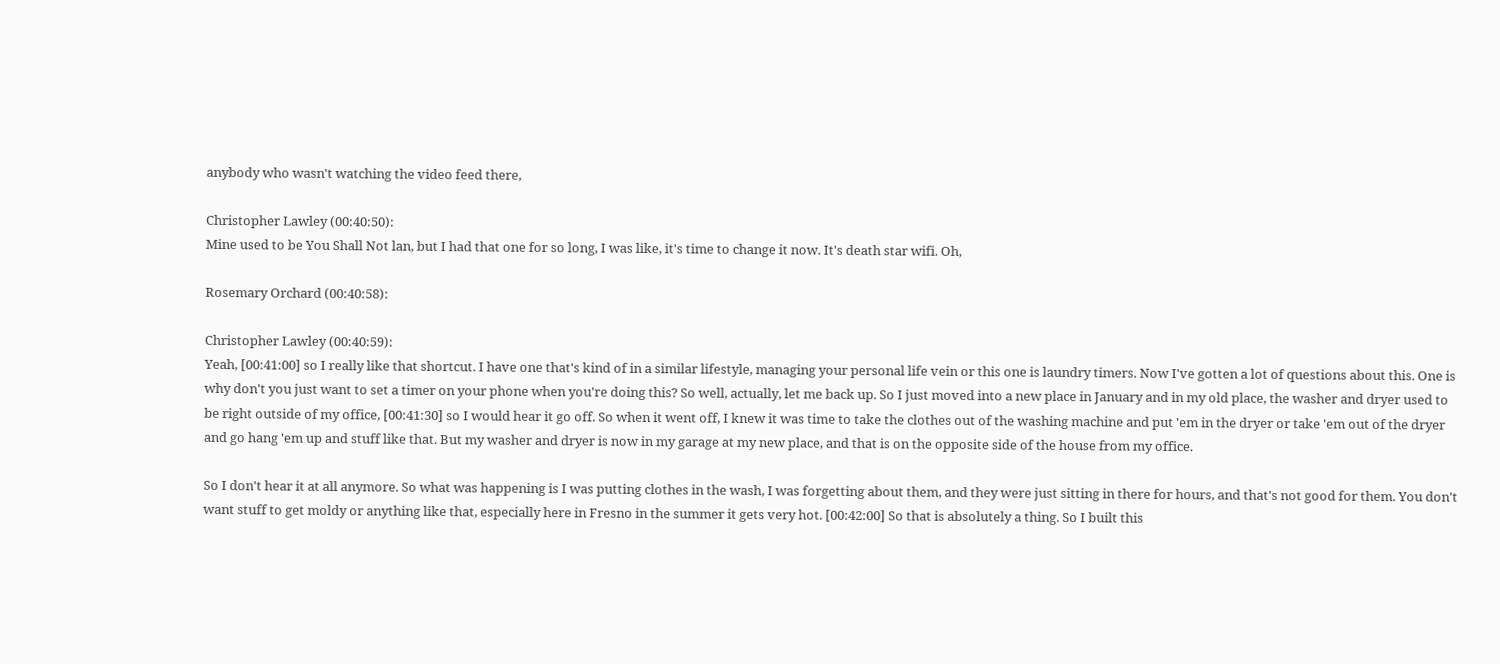anybody who wasn't watching the video feed there,

Christopher Lawley (00:40:50):
Mine used to be You Shall Not lan, but I had that one for so long, I was like, it's time to change it now. It's death star wifi. Oh,

Rosemary Orchard (00:40:58):

Christopher Lawley (00:40:59):
Yeah, [00:41:00] so I really like that shortcut. I have one that's kind of in a similar lifestyle, managing your personal life vein or this one is laundry timers. Now I've gotten a lot of questions about this. One is why don't you just want to set a timer on your phone when you're doing this? So well, actually, let me back up. So I just moved into a new place in January and in my old place, the washer and dryer used to be right outside of my office, [00:41:30] so I would hear it go off. So when it went off, I knew it was time to take the clothes out of the washing machine and put 'em in the dryer or take 'em out of the dryer and go hang 'em up and stuff like that. But my washer and dryer is now in my garage at my new place, and that is on the opposite side of the house from my office.

So I don't hear it at all anymore. So what was happening is I was putting clothes in the wash, I was forgetting about them, and they were just sitting in there for hours, and that's not good for them. You don't want stuff to get moldy or anything like that, especially here in Fresno in the summer it gets very hot. [00:42:00] So that is absolutely a thing. So I built this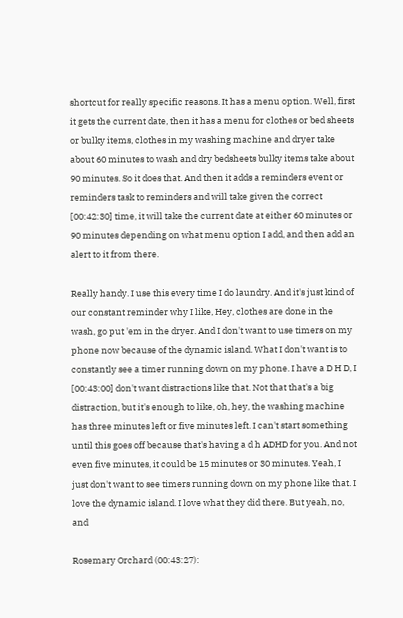shortcut for really specific reasons. It has a menu option. Well, first it gets the current date, then it has a menu for clothes or bed sheets or bulky items, clothes in my washing machine and dryer take about 60 minutes to wash and dry bedsheets bulky items take about 90 minutes. So it does that. And then it adds a reminders event or reminders task to reminders and will take given the correct [00:42:30] time, it will take the current date at either 60 minutes or 90 minutes depending on what menu option I add, and then add an alert to it from there.

Really handy. I use this every time I do laundry. And it's just kind of our constant reminder why I like, Hey, clothes are done in the wash, go put 'em in the dryer. And I don't want to use timers on my phone now because of the dynamic island. What I don't want is to constantly see a timer running down on my phone. I have a D H D, I [00:43:00] don't want distractions like that. Not that that's a big distraction, but it's enough to like, oh, hey, the washing machine has three minutes left or five minutes left. I can't start something until this goes off because that's having a d h ADHD for you. And not even five minutes, it could be 15 minutes or 30 minutes. Yeah, I just don't want to see timers running down on my phone like that. I love the dynamic island. I love what they did there. But yeah, no, and

Rosemary Orchard (00:43:27):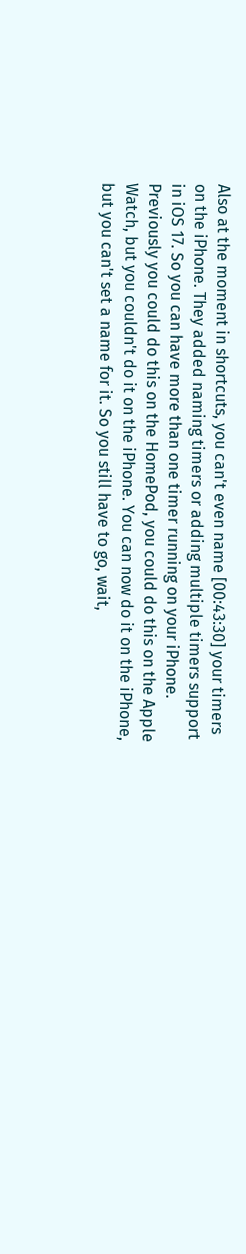Also at the moment in shortcuts, you can't even name [00:43:30] your timers on the iPhone. They added naming timers or adding multiple timers support in iOS 17. So you can have more than one timer running on your iPhone. Previously you could do this on the HomePod, you could do this on the Apple Watch, but you couldn't do it on the iPhone. You can now do it on the iPhone, but you can't set a name for it. So you still have to go, wait,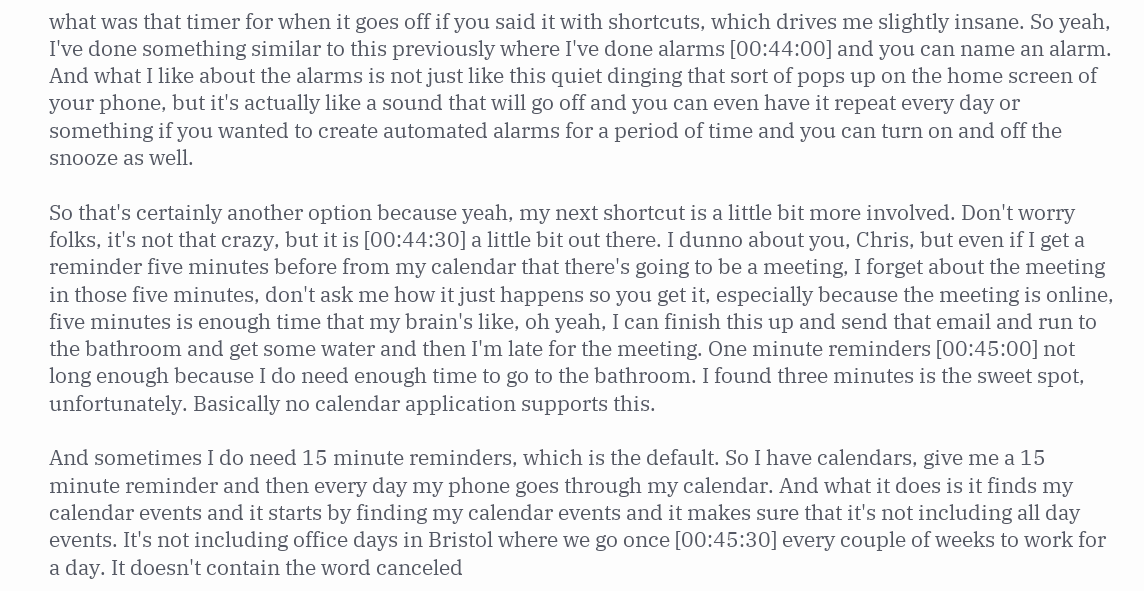what was that timer for when it goes off if you said it with shortcuts, which drives me slightly insane. So yeah, I've done something similar to this previously where I've done alarms [00:44:00] and you can name an alarm. And what I like about the alarms is not just like this quiet dinging that sort of pops up on the home screen of your phone, but it's actually like a sound that will go off and you can even have it repeat every day or something if you wanted to create automated alarms for a period of time and you can turn on and off the snooze as well.

So that's certainly another option because yeah, my next shortcut is a little bit more involved. Don't worry folks, it's not that crazy, but it is [00:44:30] a little bit out there. I dunno about you, Chris, but even if I get a reminder five minutes before from my calendar that there's going to be a meeting, I forget about the meeting in those five minutes, don't ask me how it just happens so you get it, especially because the meeting is online, five minutes is enough time that my brain's like, oh yeah, I can finish this up and send that email and run to the bathroom and get some water and then I'm late for the meeting. One minute reminders [00:45:00] not long enough because I do need enough time to go to the bathroom. I found three minutes is the sweet spot, unfortunately. Basically no calendar application supports this.

And sometimes I do need 15 minute reminders, which is the default. So I have calendars, give me a 15 minute reminder and then every day my phone goes through my calendar. And what it does is it finds my calendar events and it starts by finding my calendar events and it makes sure that it's not including all day events. It's not including office days in Bristol where we go once [00:45:30] every couple of weeks to work for a day. It doesn't contain the word canceled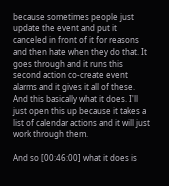because sometimes people just update the event and put it canceled in front of it for reasons and then hate when they do that. It goes through and it runs this second action co-create event alarms and it gives it all of these. And this basically what it does. I'll just open this up because it takes a list of calendar actions and it will just work through them.

And so [00:46:00] what it does is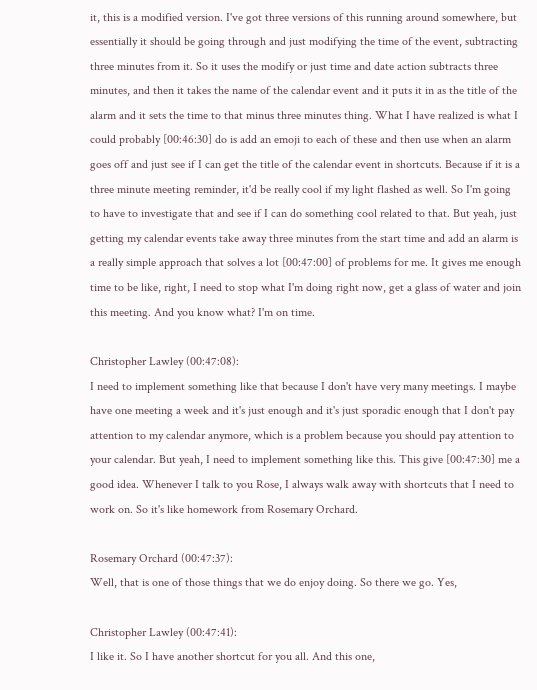it, this is a modified version. I've got three versions of this running around somewhere, but essentially it should be going through and just modifying the time of the event, subtracting three minutes from it. So it uses the modify or just time and date action subtracts three minutes, and then it takes the name of the calendar event and it puts it in as the title of the alarm and it sets the time to that minus three minutes thing. What I have realized is what I could probably [00:46:30] do is add an emoji to each of these and then use when an alarm goes off and just see if I can get the title of the calendar event in shortcuts. Because if it is a three minute meeting reminder, it'd be really cool if my light flashed as well. So I'm going to have to investigate that and see if I can do something cool related to that. But yeah, just getting my calendar events take away three minutes from the start time and add an alarm is a really simple approach that solves a lot [00:47:00] of problems for me. It gives me enough time to be like, right, I need to stop what I'm doing right now, get a glass of water and join this meeting. And you know what? I'm on time.

Christopher Lawley (00:47:08):
I need to implement something like that because I don't have very many meetings. I maybe have one meeting a week and it's just enough and it's just sporadic enough that I don't pay attention to my calendar anymore, which is a problem because you should pay attention to your calendar. But yeah, I need to implement something like this. This give [00:47:30] me a good idea. Whenever I talk to you Rose, I always walk away with shortcuts that I need to work on. So it's like homework from Rosemary Orchard.

Rosemary Orchard (00:47:37):
Well, that is one of those things that we do enjoy doing. So there we go. Yes,

Christopher Lawley (00:47:41):
I like it. So I have another shortcut for you all. And this one,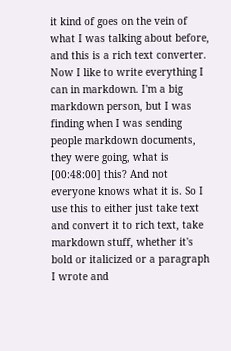it kind of goes on the vein of what I was talking about before, and this is a rich text converter. Now I like to write everything I can in markdown. I'm a big markdown person, but I was finding when I was sending people markdown documents, they were going, what is [00:48:00] this? And not everyone knows what it is. So I use this to either just take text and convert it to rich text, take markdown stuff, whether it's bold or italicized or a paragraph I wrote and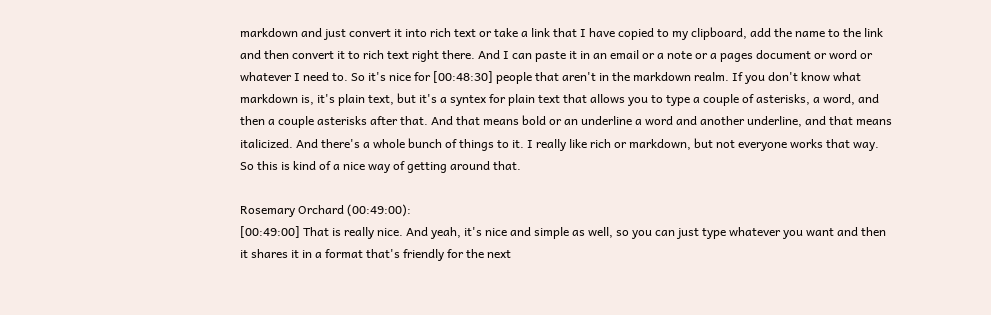markdown and just convert it into rich text or take a link that I have copied to my clipboard, add the name to the link and then convert it to rich text right there. And I can paste it in an email or a note or a pages document or word or whatever I need to. So it's nice for [00:48:30] people that aren't in the markdown realm. If you don't know what markdown is, it's plain text, but it's a syntex for plain text that allows you to type a couple of asterisks, a word, and then a couple asterisks after that. And that means bold or an underline a word and another underline, and that means italicized. And there's a whole bunch of things to it. I really like rich or markdown, but not everyone works that way. So this is kind of a nice way of getting around that.

Rosemary Orchard (00:49:00):
[00:49:00] That is really nice. And yeah, it's nice and simple as well, so you can just type whatever you want and then it shares it in a format that's friendly for the next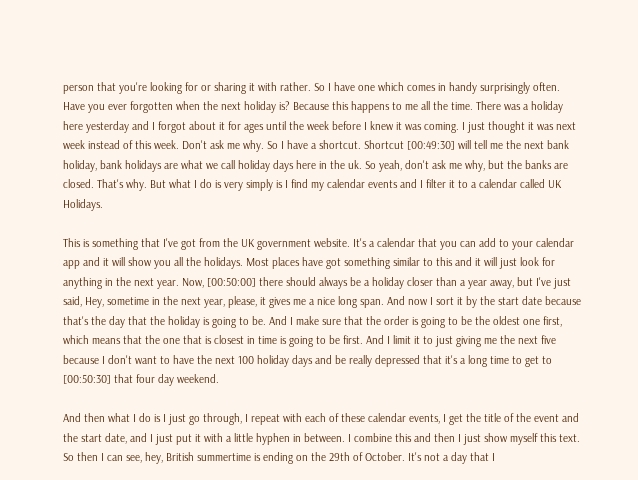person that you're looking for or sharing it with rather. So I have one which comes in handy surprisingly often. Have you ever forgotten when the next holiday is? Because this happens to me all the time. There was a holiday here yesterday and I forgot about it for ages until the week before I knew it was coming. I just thought it was next week instead of this week. Don't ask me why. So I have a shortcut. Shortcut [00:49:30] will tell me the next bank holiday, bank holidays are what we call holiday days here in the uk. So yeah, don't ask me why, but the banks are closed. That's why. But what I do is very simply is I find my calendar events and I filter it to a calendar called UK Holidays.

This is something that I've got from the UK government website. It's a calendar that you can add to your calendar app and it will show you all the holidays. Most places have got something similar to this and it will just look for anything in the next year. Now, [00:50:00] there should always be a holiday closer than a year away, but I've just said, Hey, sometime in the next year, please, it gives me a nice long span. And now I sort it by the start date because that's the day that the holiday is going to be. And I make sure that the order is going to be the oldest one first, which means that the one that is closest in time is going to be first. And I limit it to just giving me the next five because I don't want to have the next 100 holiday days and be really depressed that it's a long time to get to [00:50:30] that four day weekend.

And then what I do is I just go through, I repeat with each of these calendar events, I get the title of the event and the start date, and I just put it with a little hyphen in between. I combine this and then I just show myself this text. So then I can see, hey, British summertime is ending on the 29th of October. It's not a day that I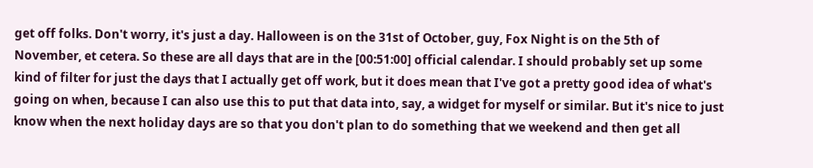get off folks. Don't worry, it's just a day. Halloween is on the 31st of October, guy, Fox Night is on the 5th of November, et cetera. So these are all days that are in the [00:51:00] official calendar. I should probably set up some kind of filter for just the days that I actually get off work, but it does mean that I've got a pretty good idea of what's going on when, because I can also use this to put that data into, say, a widget for myself or similar. But it's nice to just know when the next holiday days are so that you don't plan to do something that we weekend and then get all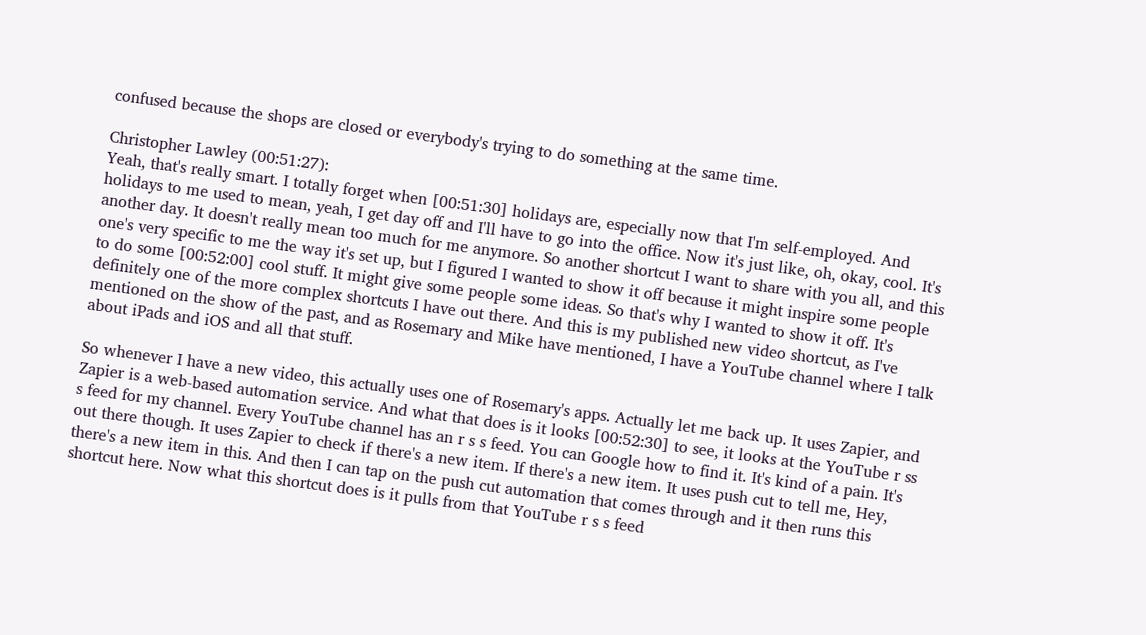confused because the shops are closed or everybody's trying to do something at the same time.

Christopher Lawley (00:51:27):
Yeah, that's really smart. I totally forget when [00:51:30] holidays are, especially now that I'm self-employed. And holidays to me used to mean, yeah, I get day off and I'll have to go into the office. Now it's just like, oh, okay, cool. It's another day. It doesn't really mean too much for me anymore. So another shortcut I want to share with you all, and this one's very specific to me the way it's set up, but I figured I wanted to show it off because it might inspire some people to do some [00:52:00] cool stuff. It might give some people some ideas. So that's why I wanted to show it off. It's definitely one of the more complex shortcuts I have out there. And this is my published new video shortcut, as I've mentioned on the show of the past, and as Rosemary and Mike have mentioned, I have a YouTube channel where I talk about iPads and iOS and all that stuff.

So whenever I have a new video, this actually uses one of Rosemary's apps. Actually let me back up. It uses Zapier, and Zapier is a web-based automation service. And what that does is it looks [00:52:30] to see, it looks at the YouTube r ss s feed for my channel. Every YouTube channel has an r s s feed. You can Google how to find it. It's kind of a pain. It's out there though. It uses Zapier to check if there's a new item. If there's a new item. It uses push cut to tell me, Hey, there's a new item in this. And then I can tap on the push cut automation that comes through and it then runs this shortcut here. Now what this shortcut does is it pulls from that YouTube r s s feed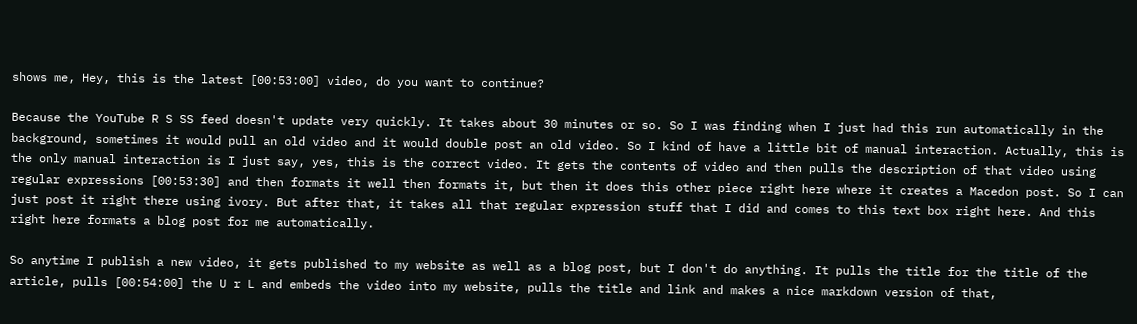shows me, Hey, this is the latest [00:53:00] video, do you want to continue?

Because the YouTube R S SS feed doesn't update very quickly. It takes about 30 minutes or so. So I was finding when I just had this run automatically in the background, sometimes it would pull an old video and it would double post an old video. So I kind of have a little bit of manual interaction. Actually, this is the only manual interaction is I just say, yes, this is the correct video. It gets the contents of video and then pulls the description of that video using regular expressions [00:53:30] and then formats it well then formats it, but then it does this other piece right here where it creates a Macedon post. So I can just post it right there using ivory. But after that, it takes all that regular expression stuff that I did and comes to this text box right here. And this right here formats a blog post for me automatically.

So anytime I publish a new video, it gets published to my website as well as a blog post, but I don't do anything. It pulls the title for the title of the article, pulls [00:54:00] the U r L and embeds the video into my website, pulls the title and link and makes a nice markdown version of that,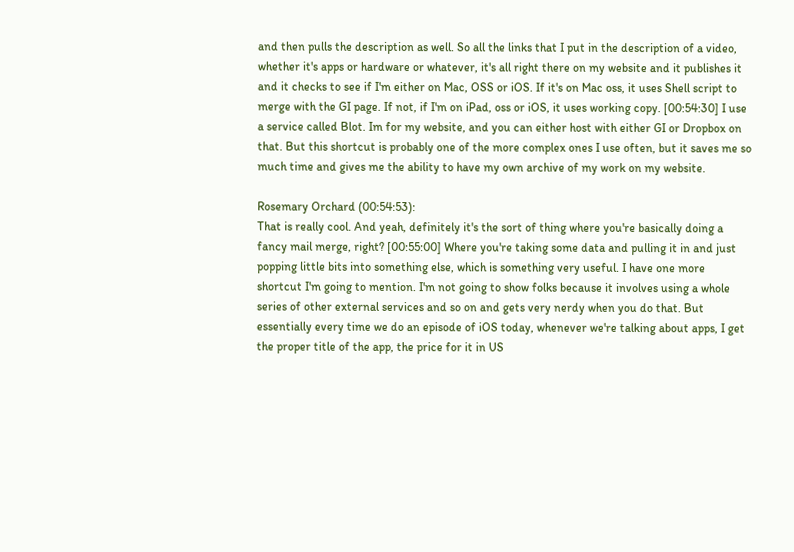and then pulls the description as well. So all the links that I put in the description of a video, whether it's apps or hardware or whatever, it's all right there on my website and it publishes it and it checks to see if I'm either on Mac, OSS or iOS. If it's on Mac oss, it uses Shell script to merge with the GI page. If not, if I'm on iPad, oss or iOS, it uses working copy. [00:54:30] I use a service called Blot. Im for my website, and you can either host with either GI or Dropbox on that. But this shortcut is probably one of the more complex ones I use often, but it saves me so much time and gives me the ability to have my own archive of my work on my website.

Rosemary Orchard (00:54:53):
That is really cool. And yeah, definitely it's the sort of thing where you're basically doing a fancy mail merge, right? [00:55:00] Where you're taking some data and pulling it in and just popping little bits into something else, which is something very useful. I have one more shortcut I'm going to mention. I'm not going to show folks because it involves using a whole series of other external services and so on and gets very nerdy when you do that. But essentially every time we do an episode of iOS today, whenever we're talking about apps, I get the proper title of the app, the price for it in US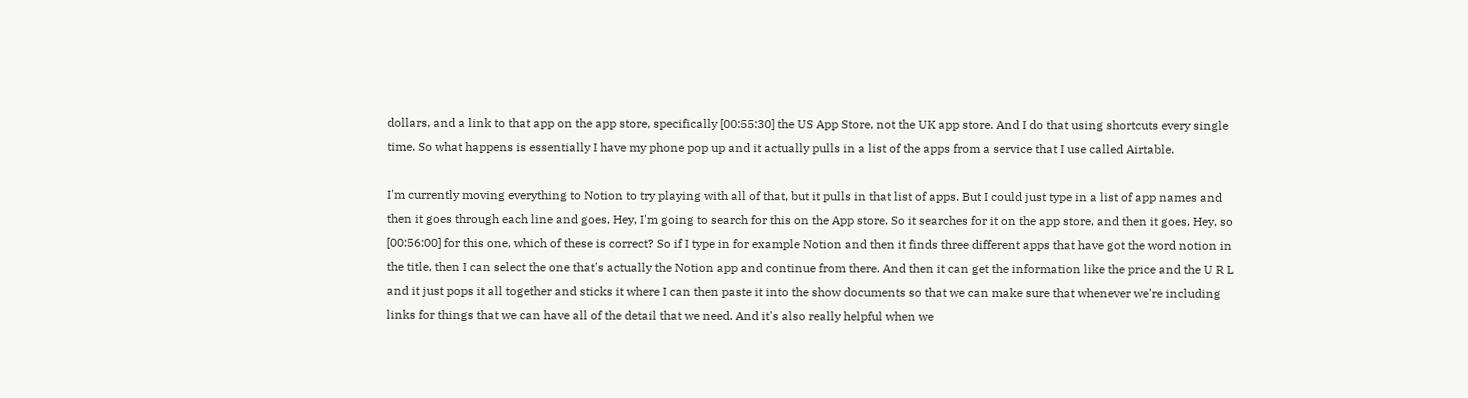dollars, and a link to that app on the app store, specifically [00:55:30] the US App Store, not the UK app store. And I do that using shortcuts every single time. So what happens is essentially I have my phone pop up and it actually pulls in a list of the apps from a service that I use called Airtable.

I'm currently moving everything to Notion to try playing with all of that, but it pulls in that list of apps. But I could just type in a list of app names and then it goes through each line and goes, Hey, I'm going to search for this on the App store. So it searches for it on the app store, and then it goes, Hey, so [00:56:00] for this one, which of these is correct? So if I type in for example Notion and then it finds three different apps that have got the word notion in the title, then I can select the one that's actually the Notion app and continue from there. And then it can get the information like the price and the U R L and it just pops it all together and sticks it where I can then paste it into the show documents so that we can make sure that whenever we're including links for things that we can have all of the detail that we need. And it's also really helpful when we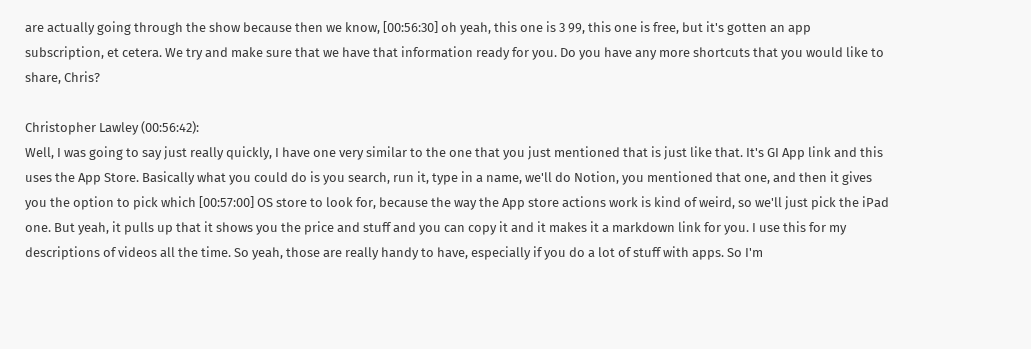are actually going through the show because then we know, [00:56:30] oh yeah, this one is 3 99, this one is free, but it's gotten an app subscription, et cetera. We try and make sure that we have that information ready for you. Do you have any more shortcuts that you would like to share, Chris?

Christopher Lawley (00:56:42):
Well, I was going to say just really quickly, I have one very similar to the one that you just mentioned that is just like that. It's GI App link and this uses the App Store. Basically what you could do is you search, run it, type in a name, we'll do Notion, you mentioned that one, and then it gives you the option to pick which [00:57:00] OS store to look for, because the way the App store actions work is kind of weird, so we'll just pick the iPad one. But yeah, it pulls up that it shows you the price and stuff and you can copy it and it makes it a markdown link for you. I use this for my descriptions of videos all the time. So yeah, those are really handy to have, especially if you do a lot of stuff with apps. So I'm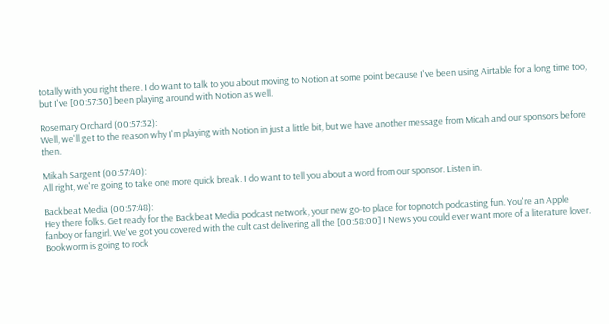totally with you right there. I do want to talk to you about moving to Notion at some point because I've been using Airtable for a long time too, but I've [00:57:30] been playing around with Notion as well.

Rosemary Orchard (00:57:32):
Well, we'll get to the reason why I'm playing with Notion in just a little bit, but we have another message from Micah and our sponsors before then.

Mikah Sargent (00:57:40):
All right, we're going to take one more quick break. I do want to tell you about a word from our sponsor. Listen in.

Backbeat Media (00:57:48):
Hey there folks. Get ready for the Backbeat Media podcast network, your new go-to place for topnotch podcasting fun. You're an Apple fanboy or fangirl. We've got you covered with the cult cast delivering all the [00:58:00] I News you could ever want more of a literature lover. Bookworm is going to rock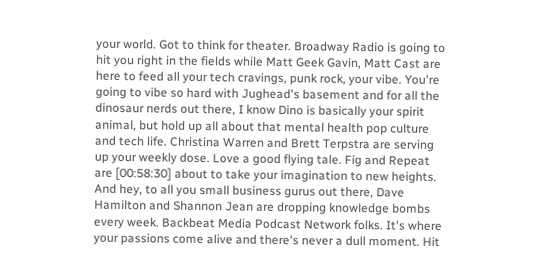your world. Got to think for theater. Broadway Radio is going to hit you right in the fields while Matt Geek Gavin, Matt Cast are here to feed all your tech cravings, punk rock, your vibe. You're going to vibe so hard with Jughead's basement and for all the dinosaur nerds out there, I know Dino is basically your spirit animal, but hold up all about that mental health pop culture and tech life. Christina Warren and Brett Terpstra are serving up your weekly dose. Love a good flying tale. Fig and Repeat are [00:58:30] about to take your imagination to new heights. And hey, to all you small business gurus out there, Dave Hamilton and Shannon Jean are dropping knowledge bombs every week. Backbeat Media Podcast Network folks. It's where your passions come alive and there's never a dull moment. Hit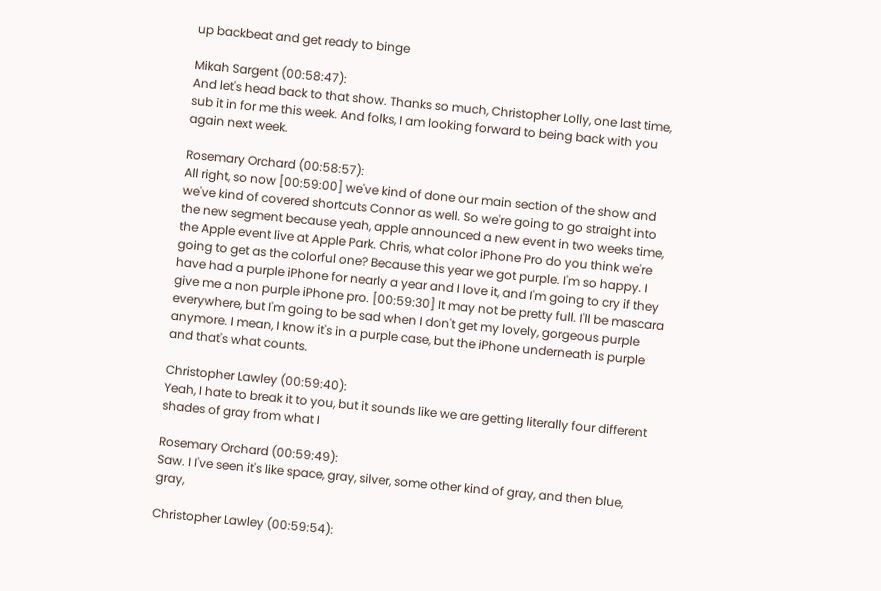up backbeat and get ready to binge

Mikah Sargent (00:58:47):
And let's head back to that show. Thanks so much, Christopher Lolly, one last time, sub it in for me this week. And folks, I am looking forward to being back with you again next week.

Rosemary Orchard (00:58:57):
All right, so now [00:59:00] we've kind of done our main section of the show and we've kind of covered shortcuts Connor as well. So we're going to go straight into the new segment because yeah, apple announced a new event in two weeks time, the Apple event live at Apple Park. Chris, what color iPhone Pro do you think we're going to get as the colorful one? Because this year we got purple. I'm so happy. I have had a purple iPhone for nearly a year and I love it, and I'm going to cry if they give me a non purple iPhone pro. [00:59:30] It may not be pretty full. I'll be mascara everywhere, but I'm going to be sad when I don't get my lovely, gorgeous purple anymore. I mean, I know it's in a purple case, but the iPhone underneath is purple and that's what counts.

Christopher Lawley (00:59:40):
Yeah, I hate to break it to you, but it sounds like we are getting literally four different shades of gray from what I

Rosemary Orchard (00:59:49):
Saw. I I've seen it's like space, gray, silver, some other kind of gray, and then blue, gray,

Christopher Lawley (00:59:54):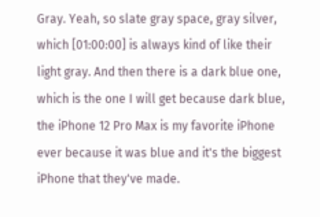Gray. Yeah, so slate gray space, gray silver, which [01:00:00] is always kind of like their light gray. And then there is a dark blue one, which is the one I will get because dark blue, the iPhone 12 Pro Max is my favorite iPhone ever because it was blue and it's the biggest iPhone that they've made.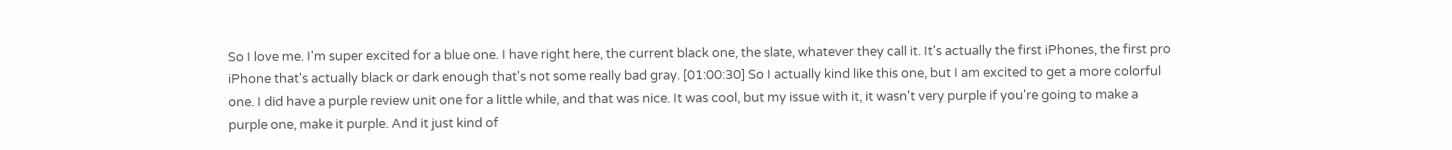So I love me. I'm super excited for a blue one. I have right here, the current black one, the slate, whatever they call it. It's actually the first iPhones, the first pro iPhone that's actually black or dark enough that's not some really bad gray. [01:00:30] So I actually kind like this one, but I am excited to get a more colorful one. I did have a purple review unit one for a little while, and that was nice. It was cool, but my issue with it, it wasn't very purple if you're going to make a purple one, make it purple. And it just kind of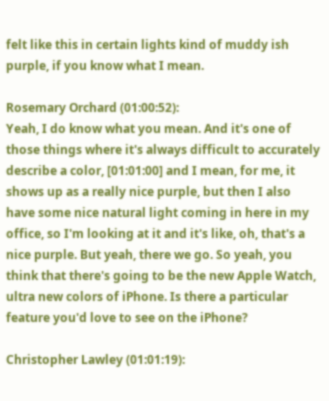felt like this in certain lights kind of muddy ish purple, if you know what I mean.

Rosemary Orchard (01:00:52):
Yeah, I do know what you mean. And it's one of those things where it's always difficult to accurately describe a color, [01:01:00] and I mean, for me, it shows up as a really nice purple, but then I also have some nice natural light coming in here in my office, so I'm looking at it and it's like, oh, that's a nice purple. But yeah, there we go. So yeah, you think that there's going to be the new Apple Watch, ultra new colors of iPhone. Is there a particular feature you'd love to see on the iPhone?

Christopher Lawley (01:01:19):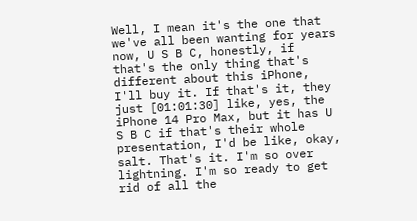Well, I mean it's the one that we've all been wanting for years now, U S B C, honestly, if that's the only thing that's different about this iPhone, I'll buy it. If that's it, they just [01:01:30] like, yes, the iPhone 14 Pro Max, but it has U S B C if that's their whole presentation, I'd be like, okay, salt. That's it. I'm so over lightning. I'm so ready to get rid of all the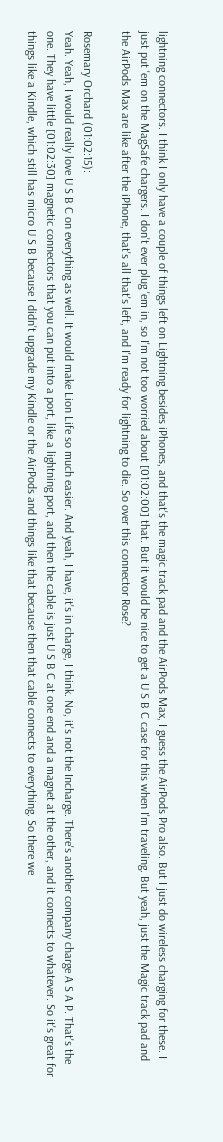lightning connectors. I think I only have a couple of things left on Lightning besides iPhones, and that's the magic track pad and the AirPods Max, I guess the AirPods Pro also. But I just do wireless charging for these. I just put 'em on the MagSafe chargers. I don't ever plug 'em in, so I'm not too worried about [01:02:00] that. But it would be nice to get a U S B C case for this when I'm traveling. But yeah, just the Magic track pad and the AirPods Max are like after the iPhone, that's all that's left, and I'm ready for lightning to die. So over this connector Rose?

Rosemary Orchard (01:02:15):
Yeah. Yeah, I would really love U S B C on everything as well. It would make Lion Life so much easier. And yeah, I have, it's in charge, I think. No, it's not the Incharge. There's another company charge A S A P. That's the one. They have little [01:02:30] magnetic connectors that you can put into a port, like a lightning port, and then the cable is just U S B C at one end and a magnet at the other, and it connects to whatever. So it's great for things like a Kindle, which still has micro U S B because I didn't upgrade my Kindle or the AirPods and things like that because then that cable connects to everything. So there we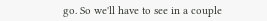go. So we'll have to see in a couple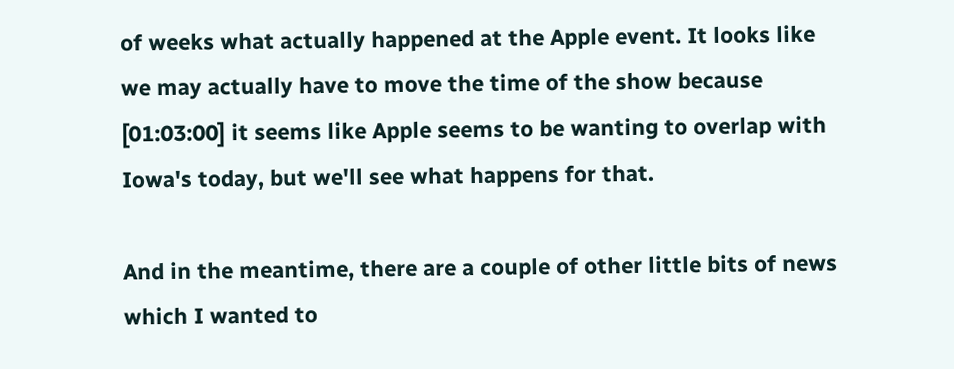of weeks what actually happened at the Apple event. It looks like we may actually have to move the time of the show because [01:03:00] it seems like Apple seems to be wanting to overlap with Iowa's today, but we'll see what happens for that.

And in the meantime, there are a couple of other little bits of news which I wanted to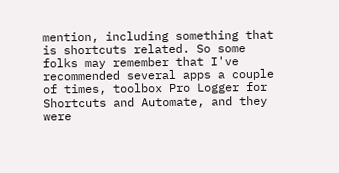mention, including something that is shortcuts related. So some folks may remember that I've recommended several apps a couple of times, toolbox Pro Logger for Shortcuts and Automate, and they were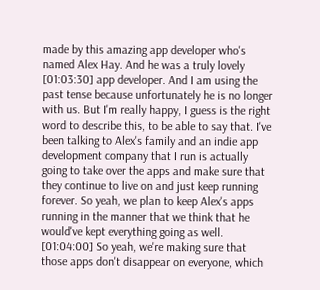made by this amazing app developer who's named Alex Hay. And he was a truly lovely [01:03:30] app developer. And I am using the past tense because unfortunately he is no longer with us. But I'm really happy, I guess is the right word to describe this, to be able to say that. I've been talking to Alex's family and an indie app development company that I run is actually going to take over the apps and make sure that they continue to live on and just keep running forever. So yeah, we plan to keep Alex's apps running in the manner that we think that he would've kept everything going as well. [01:04:00] So yeah, we're making sure that those apps don't disappear on everyone, which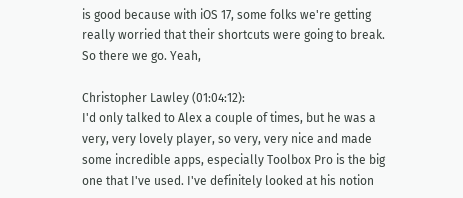is good because with iOS 17, some folks we're getting really worried that their shortcuts were going to break. So there we go. Yeah,

Christopher Lawley (01:04:12):
I'd only talked to Alex a couple of times, but he was a very, very lovely player, so very, very nice and made some incredible apps, especially Toolbox Pro is the big one that I've used. I've definitely looked at his notion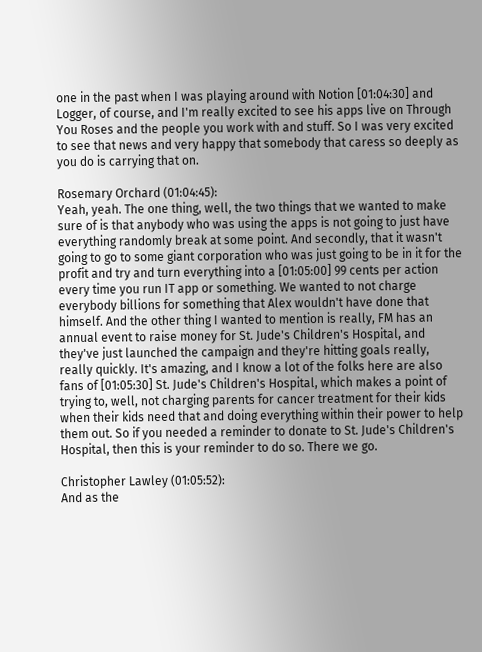one in the past when I was playing around with Notion [01:04:30] and Logger, of course, and I'm really excited to see his apps live on Through You Roses and the people you work with and stuff. So I was very excited to see that news and very happy that somebody that caress so deeply as you do is carrying that on.

Rosemary Orchard (01:04:45):
Yeah, yeah. The one thing, well, the two things that we wanted to make sure of is that anybody who was using the apps is not going to just have everything randomly break at some point. And secondly, that it wasn't going to go to some giant corporation who was just going to be in it for the profit and try and turn everything into a [01:05:00] 99 cents per action every time you run IT app or something. We wanted to not charge everybody billions for something that Alex wouldn't have done that himself. And the other thing I wanted to mention is really, FM has an annual event to raise money for St. Jude's Children's Hospital, and they've just launched the campaign and they're hitting goals really, really quickly. It's amazing, and I know a lot of the folks here are also fans of [01:05:30] St. Jude's Children's Hospital, which makes a point of trying to, well, not charging parents for cancer treatment for their kids when their kids need that and doing everything within their power to help them out. So if you needed a reminder to donate to St. Jude's Children's Hospital, then this is your reminder to do so. There we go.

Christopher Lawley (01:05:52):
And as the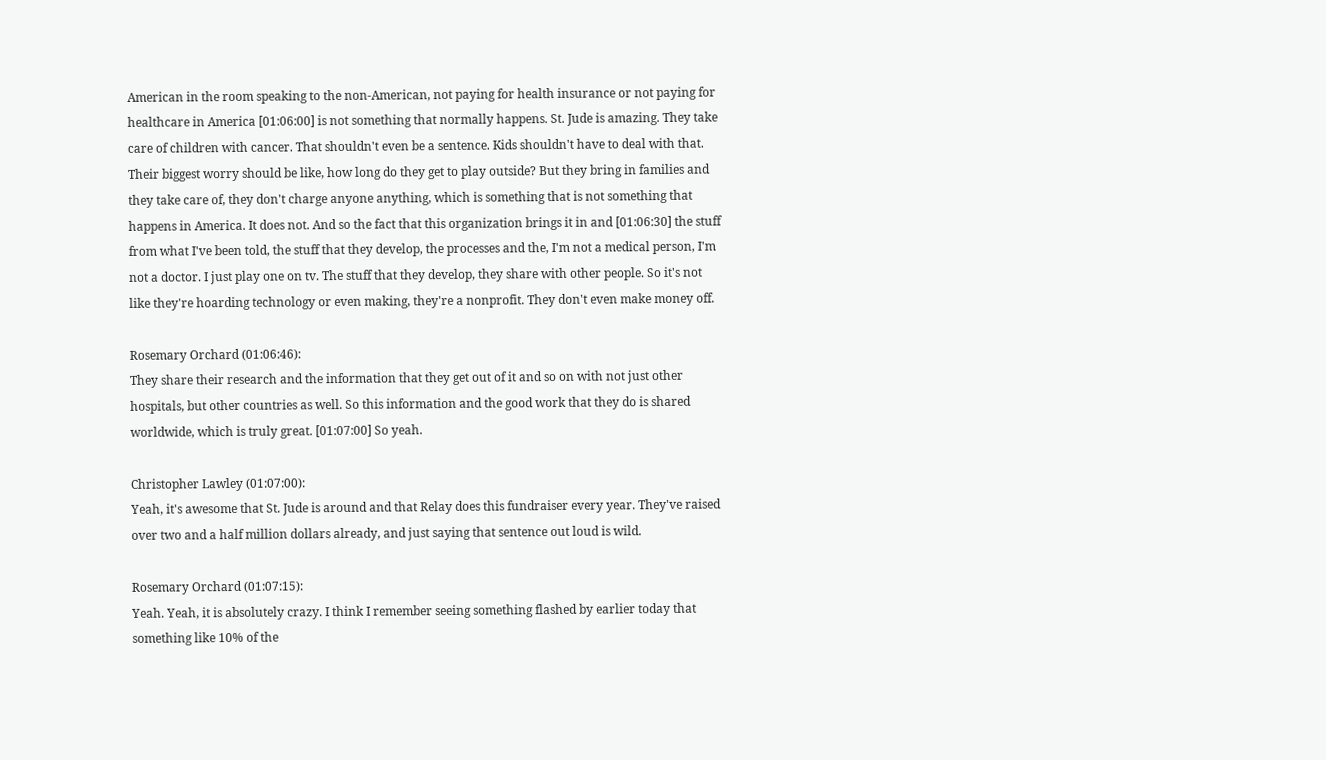American in the room speaking to the non-American, not paying for health insurance or not paying for healthcare in America [01:06:00] is not something that normally happens. St. Jude is amazing. They take care of children with cancer. That shouldn't even be a sentence. Kids shouldn't have to deal with that. Their biggest worry should be like, how long do they get to play outside? But they bring in families and they take care of, they don't charge anyone anything, which is something that is not something that happens in America. It does not. And so the fact that this organization brings it in and [01:06:30] the stuff from what I've been told, the stuff that they develop, the processes and the, I'm not a medical person, I'm not a doctor. I just play one on tv. The stuff that they develop, they share with other people. So it's not like they're hoarding technology or even making, they're a nonprofit. They don't even make money off.

Rosemary Orchard (01:06:46):
They share their research and the information that they get out of it and so on with not just other hospitals, but other countries as well. So this information and the good work that they do is shared worldwide, which is truly great. [01:07:00] So yeah.

Christopher Lawley (01:07:00):
Yeah, it's awesome that St. Jude is around and that Relay does this fundraiser every year. They've raised over two and a half million dollars already, and just saying that sentence out loud is wild.

Rosemary Orchard (01:07:15):
Yeah. Yeah, it is absolutely crazy. I think I remember seeing something flashed by earlier today that something like 10% of the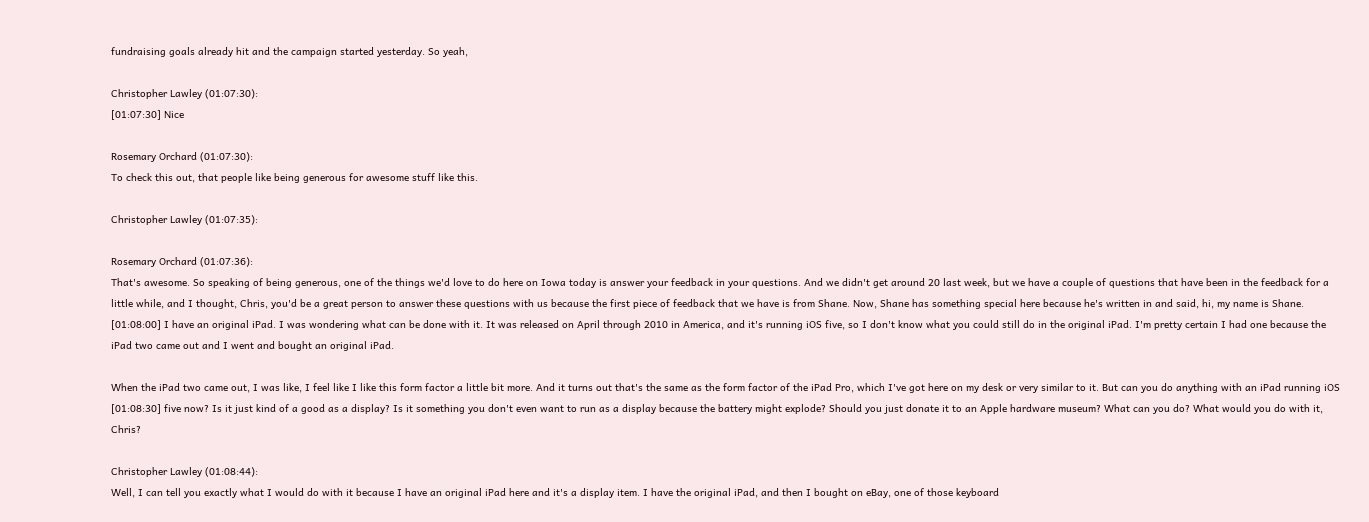fundraising goals already hit and the campaign started yesterday. So yeah,

Christopher Lawley (01:07:30):
[01:07:30] Nice

Rosemary Orchard (01:07:30):
To check this out, that people like being generous for awesome stuff like this.

Christopher Lawley (01:07:35):

Rosemary Orchard (01:07:36):
That's awesome. So speaking of being generous, one of the things we'd love to do here on Iowa today is answer your feedback in your questions. And we didn't get around 20 last week, but we have a couple of questions that have been in the feedback for a little while, and I thought, Chris, you'd be a great person to answer these questions with us because the first piece of feedback that we have is from Shane. Now, Shane has something special here because he's written in and said, hi, my name is Shane. [01:08:00] I have an original iPad. I was wondering what can be done with it. It was released on April through 2010 in America, and it's running iOS five, so I don't know what you could still do in the original iPad. I'm pretty certain I had one because the iPad two came out and I went and bought an original iPad.

When the iPad two came out, I was like, I feel like I like this form factor a little bit more. And it turns out that's the same as the form factor of the iPad Pro, which I've got here on my desk or very similar to it. But can you do anything with an iPad running iOS [01:08:30] five now? Is it just kind of a good as a display? Is it something you don't even want to run as a display because the battery might explode? Should you just donate it to an Apple hardware museum? What can you do? What would you do with it, Chris?

Christopher Lawley (01:08:44):
Well, I can tell you exactly what I would do with it because I have an original iPad here and it's a display item. I have the original iPad, and then I bought on eBay, one of those keyboard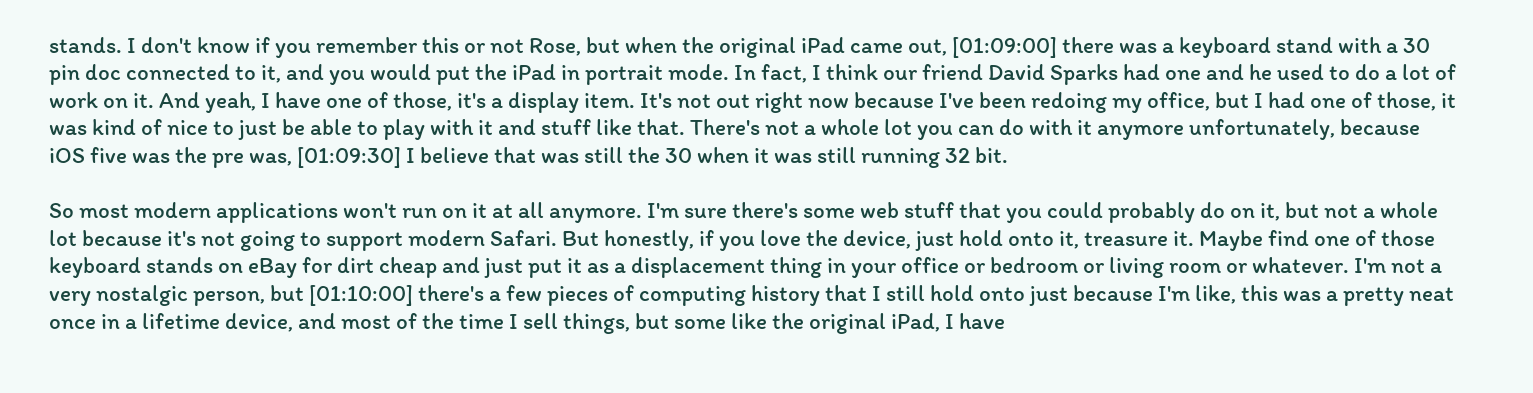stands. I don't know if you remember this or not Rose, but when the original iPad came out, [01:09:00] there was a keyboard stand with a 30 pin doc connected to it, and you would put the iPad in portrait mode. In fact, I think our friend David Sparks had one and he used to do a lot of work on it. And yeah, I have one of those, it's a display item. It's not out right now because I've been redoing my office, but I had one of those, it was kind of nice to just be able to play with it and stuff like that. There's not a whole lot you can do with it anymore unfortunately, because iOS five was the pre was, [01:09:30] I believe that was still the 30 when it was still running 32 bit.

So most modern applications won't run on it at all anymore. I'm sure there's some web stuff that you could probably do on it, but not a whole lot because it's not going to support modern Safari. But honestly, if you love the device, just hold onto it, treasure it. Maybe find one of those keyboard stands on eBay for dirt cheap and just put it as a displacement thing in your office or bedroom or living room or whatever. I'm not a very nostalgic person, but [01:10:00] there's a few pieces of computing history that I still hold onto just because I'm like, this was a pretty neat once in a lifetime device, and most of the time I sell things, but some like the original iPad, I have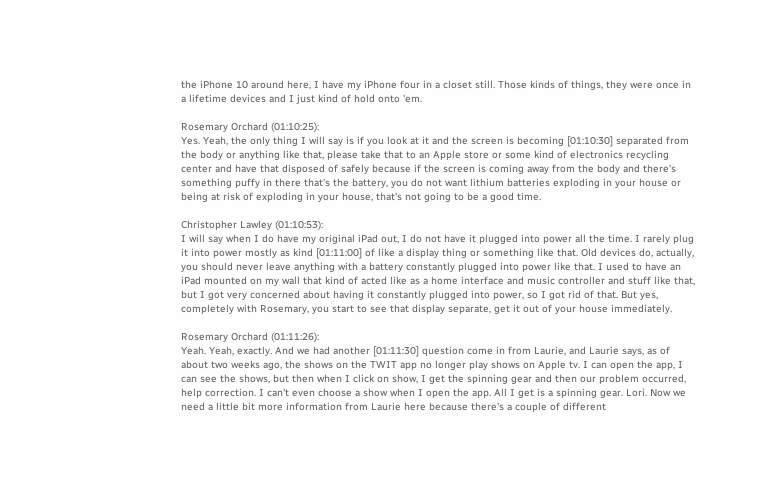the iPhone 10 around here, I have my iPhone four in a closet still. Those kinds of things, they were once in a lifetime devices and I just kind of hold onto 'em.

Rosemary Orchard (01:10:25):
Yes. Yeah, the only thing I will say is if you look at it and the screen is becoming [01:10:30] separated from the body or anything like that, please take that to an Apple store or some kind of electronics recycling center and have that disposed of safely because if the screen is coming away from the body and there's something puffy in there that's the battery, you do not want lithium batteries exploding in your house or being at risk of exploding in your house, that's not going to be a good time.

Christopher Lawley (01:10:53):
I will say when I do have my original iPad out, I do not have it plugged into power all the time. I rarely plug it into power mostly as kind [01:11:00] of like a display thing or something like that. Old devices do, actually, you should never leave anything with a battery constantly plugged into power like that. I used to have an iPad mounted on my wall that kind of acted like as a home interface and music controller and stuff like that, but I got very concerned about having it constantly plugged into power, so I got rid of that. But yes, completely with Rosemary, you start to see that display separate, get it out of your house immediately.

Rosemary Orchard (01:11:26):
Yeah. Yeah, exactly. And we had another [01:11:30] question come in from Laurie, and Laurie says, as of about two weeks ago, the shows on the TWIT app no longer play shows on Apple tv. I can open the app, I can see the shows, but then when I click on show, I get the spinning gear and then our problem occurred, help correction. I can't even choose a show when I open the app. All I get is a spinning gear. Lori. Now we need a little bit more information from Laurie here because there's a couple of different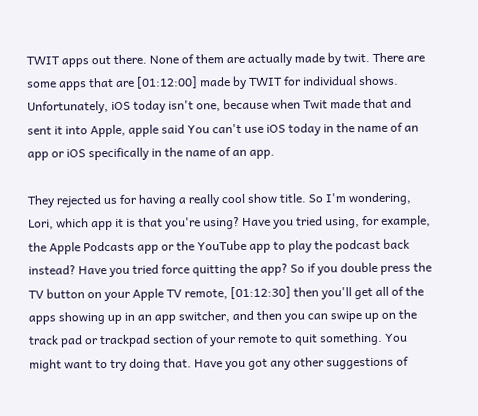TWIT apps out there. None of them are actually made by twit. There are some apps that are [01:12:00] made by TWIT for individual shows. Unfortunately, iOS today isn't one, because when Twit made that and sent it into Apple, apple said You can't use iOS today in the name of an app or iOS specifically in the name of an app.

They rejected us for having a really cool show title. So I'm wondering, Lori, which app it is that you're using? Have you tried using, for example, the Apple Podcasts app or the YouTube app to play the podcast back instead? Have you tried force quitting the app? So if you double press the TV button on your Apple TV remote, [01:12:30] then you'll get all of the apps showing up in an app switcher, and then you can swipe up on the track pad or trackpad section of your remote to quit something. You might want to try doing that. Have you got any other suggestions of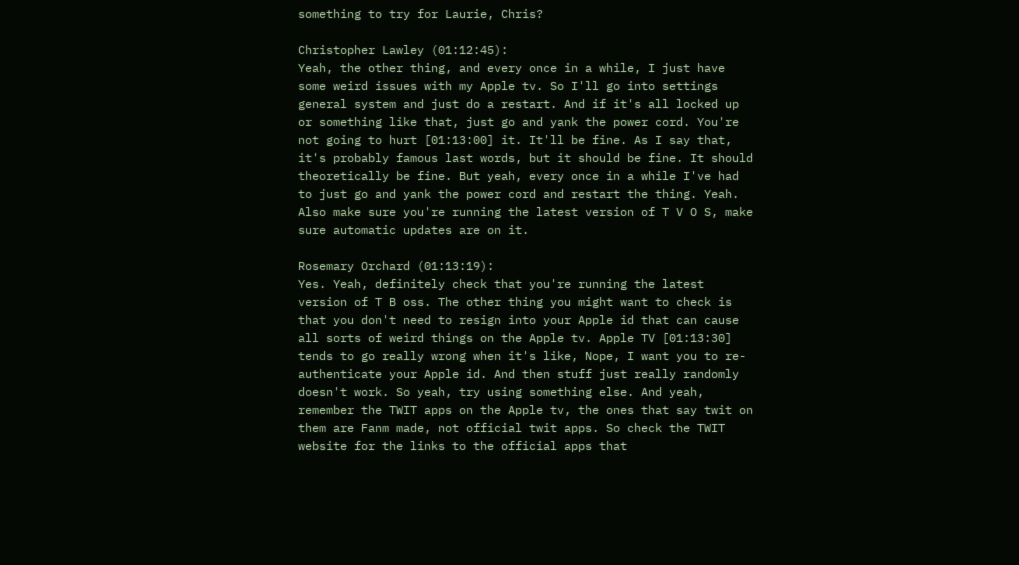something to try for Laurie, Chris?

Christopher Lawley (01:12:45):
Yeah, the other thing, and every once in a while, I just have some weird issues with my Apple tv. So I'll go into settings general system and just do a restart. And if it's all locked up or something like that, just go and yank the power cord. You're not going to hurt [01:13:00] it. It'll be fine. As I say that, it's probably famous last words, but it should be fine. It should theoretically be fine. But yeah, every once in a while I've had to just go and yank the power cord and restart the thing. Yeah. Also make sure you're running the latest version of T V O S, make sure automatic updates are on it.

Rosemary Orchard (01:13:19):
Yes. Yeah, definitely check that you're running the latest version of T B oss. The other thing you might want to check is that you don't need to resign into your Apple id that can cause all sorts of weird things on the Apple tv. Apple TV [01:13:30] tends to go really wrong when it's like, Nope, I want you to re-authenticate your Apple id. And then stuff just really randomly doesn't work. So yeah, try using something else. And yeah, remember the TWIT apps on the Apple tv, the ones that say twit on them are Fanm made, not official twit apps. So check the TWIT website for the links to the official apps that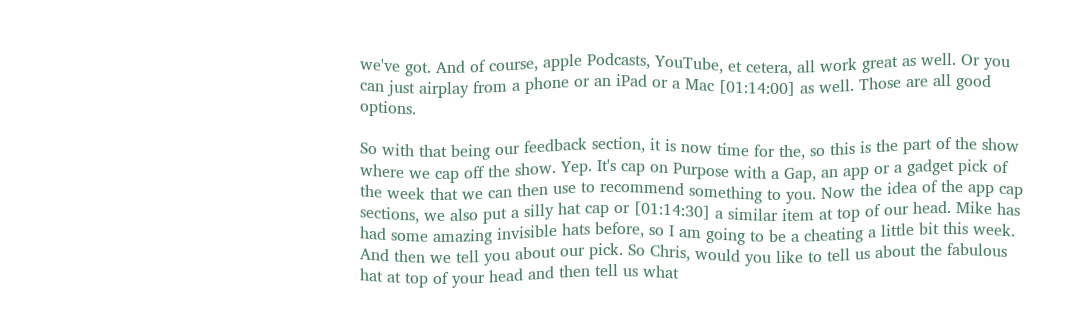we've got. And of course, apple Podcasts, YouTube, et cetera, all work great as well. Or you can just airplay from a phone or an iPad or a Mac [01:14:00] as well. Those are all good options.

So with that being our feedback section, it is now time for the, so this is the part of the show where we cap off the show. Yep. It's cap on Purpose with a Gap, an app or a gadget pick of the week that we can then use to recommend something to you. Now the idea of the app cap sections, we also put a silly hat cap or [01:14:30] a similar item at top of our head. Mike has had some amazing invisible hats before, so I am going to be a cheating a little bit this week. And then we tell you about our pick. So Chris, would you like to tell us about the fabulous hat at top of your head and then tell us what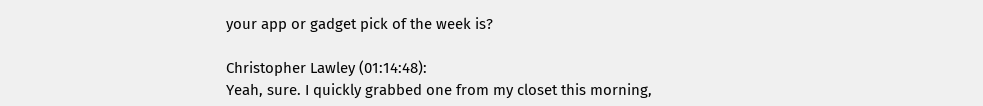your app or gadget pick of the week is?

Christopher Lawley (01:14:48):
Yeah, sure. I quickly grabbed one from my closet this morning,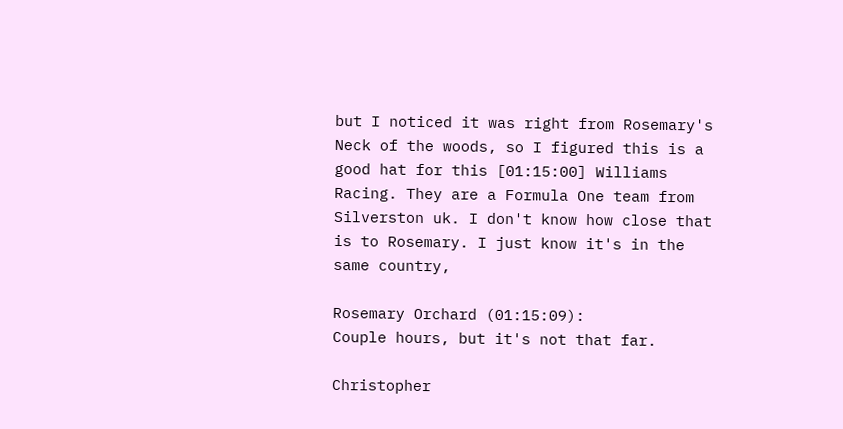but I noticed it was right from Rosemary's Neck of the woods, so I figured this is a good hat for this [01:15:00] Williams Racing. They are a Formula One team from Silverston uk. I don't know how close that is to Rosemary. I just know it's in the same country,

Rosemary Orchard (01:15:09):
Couple hours, but it's not that far.

Christopher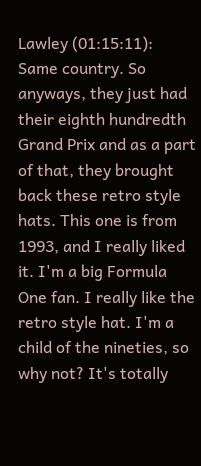Lawley (01:15:11):
Same country. So anyways, they just had their eighth hundredth Grand Prix and as a part of that, they brought back these retro style hats. This one is from 1993, and I really liked it. I'm a big Formula One fan. I really like the retro style hat. I'm a child of the nineties, so why not? It's totally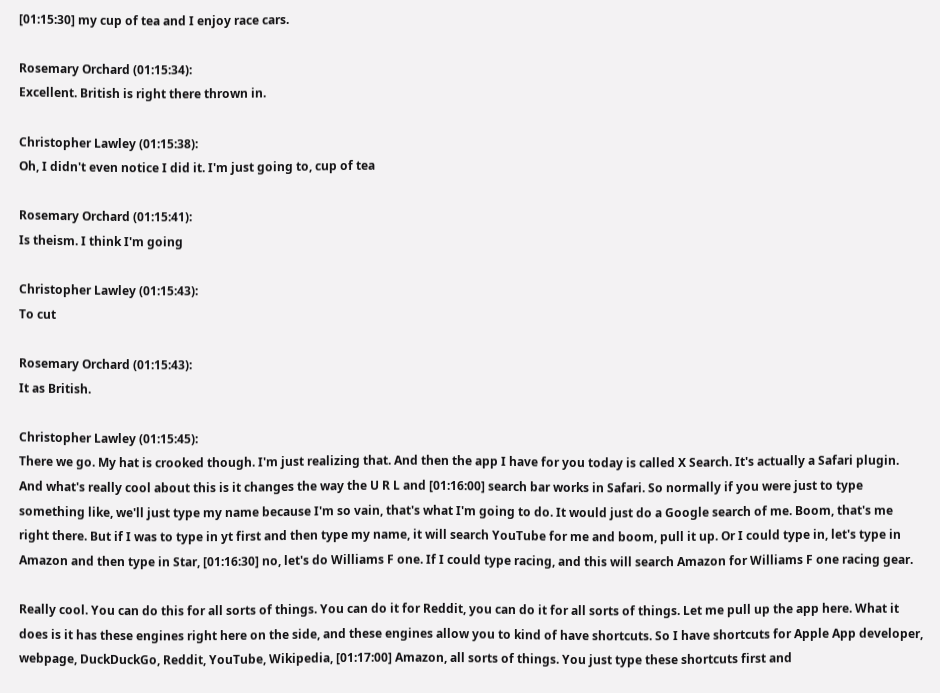[01:15:30] my cup of tea and I enjoy race cars.

Rosemary Orchard (01:15:34):
Excellent. British is right there thrown in.

Christopher Lawley (01:15:38):
Oh, I didn't even notice I did it. I'm just going to, cup of tea

Rosemary Orchard (01:15:41):
Is theism. I think I'm going

Christopher Lawley (01:15:43):
To cut

Rosemary Orchard (01:15:43):
It as British.

Christopher Lawley (01:15:45):
There we go. My hat is crooked though. I'm just realizing that. And then the app I have for you today is called X Search. It's actually a Safari plugin. And what's really cool about this is it changes the way the U R L and [01:16:00] search bar works in Safari. So normally if you were just to type something like, we'll just type my name because I'm so vain, that's what I'm going to do. It would just do a Google search of me. Boom, that's me right there. But if I was to type in yt first and then type my name, it will search YouTube for me and boom, pull it up. Or I could type in, let's type in Amazon and then type in Star, [01:16:30] no, let's do Williams F one. If I could type racing, and this will search Amazon for Williams F one racing gear.

Really cool. You can do this for all sorts of things. You can do it for Reddit, you can do it for all sorts of things. Let me pull up the app here. What it does is it has these engines right here on the side, and these engines allow you to kind of have shortcuts. So I have shortcuts for Apple App developer, webpage, DuckDuckGo, Reddit, YouTube, Wikipedia, [01:17:00] Amazon, all sorts of things. You just type these shortcuts first and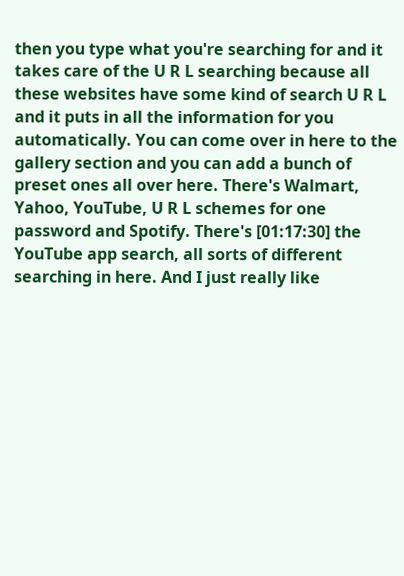then you type what you're searching for and it takes care of the U R L searching because all these websites have some kind of search U R L and it puts in all the information for you automatically. You can come over in here to the gallery section and you can add a bunch of preset ones all over here. There's Walmart, Yahoo, YouTube, U R L schemes for one password and Spotify. There's [01:17:30] the YouTube app search, all sorts of different searching in here. And I just really like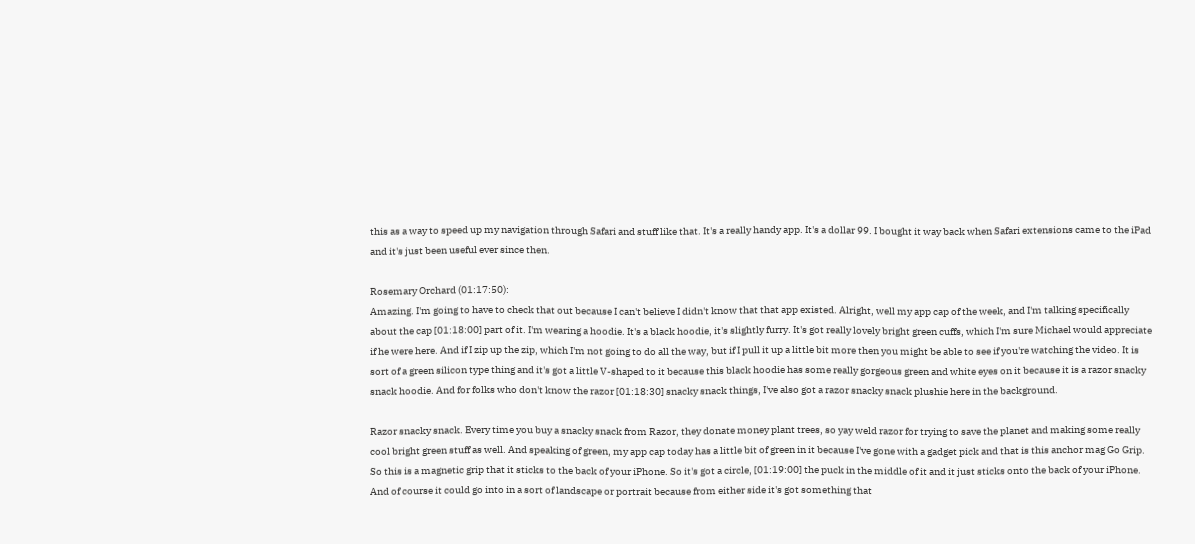this as a way to speed up my navigation through Safari and stuff like that. It's a really handy app. It's a dollar 99. I bought it way back when Safari extensions came to the iPad and it's just been useful ever since then.

Rosemary Orchard (01:17:50):
Amazing. I'm going to have to check that out because I can't believe I didn't know that that app existed. Alright, well my app cap of the week, and I'm talking specifically about the cap [01:18:00] part of it. I'm wearing a hoodie. It's a black hoodie, it's slightly furry. It's got really lovely bright green cuffs, which I'm sure Michael would appreciate if he were here. And if I zip up the zip, which I'm not going to do all the way, but if I pull it up a little bit more then you might be able to see if you're watching the video. It is sort of a green silicon type thing and it's got a little V-shaped to it because this black hoodie has some really gorgeous green and white eyes on it because it is a razor snacky snack hoodie. And for folks who don't know the razor [01:18:30] snacky snack things, I've also got a razor snacky snack plushie here in the background.

Razor snacky snack. Every time you buy a snacky snack from Razor, they donate money plant trees, so yay weld razor for trying to save the planet and making some really cool bright green stuff as well. And speaking of green, my app cap today has a little bit of green in it because I've gone with a gadget pick and that is this anchor mag Go Grip. So this is a magnetic grip that it sticks to the back of your iPhone. So it's got a circle, [01:19:00] the puck in the middle of it and it just sticks onto the back of your iPhone. And of course it could go into in a sort of landscape or portrait because from either side it's got something that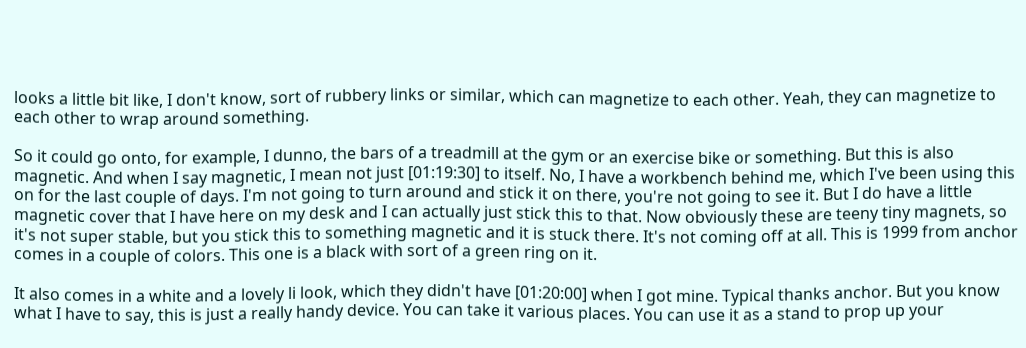looks a little bit like, I don't know, sort of rubbery links or similar, which can magnetize to each other. Yeah, they can magnetize to each other to wrap around something.

So it could go onto, for example, I dunno, the bars of a treadmill at the gym or an exercise bike or something. But this is also magnetic. And when I say magnetic, I mean not just [01:19:30] to itself. No, I have a workbench behind me, which I've been using this on for the last couple of days. I'm not going to turn around and stick it on there, you're not going to see it. But I do have a little magnetic cover that I have here on my desk and I can actually just stick this to that. Now obviously these are teeny tiny magnets, so it's not super stable, but you stick this to something magnetic and it is stuck there. It's not coming off at all. This is 1999 from anchor comes in a couple of colors. This one is a black with sort of a green ring on it.

It also comes in a white and a lovely li look, which they didn't have [01:20:00] when I got mine. Typical thanks anchor. But you know what I have to say, this is just a really handy device. You can take it various places. You can use it as a stand to prop up your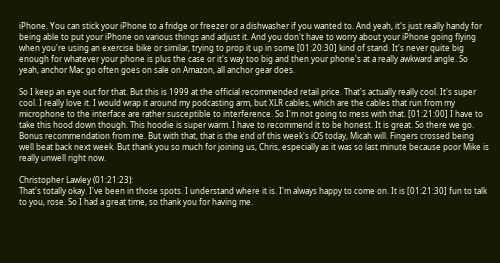iPhone. You can stick your iPhone to a fridge or freezer or a dishwasher if you wanted to. And yeah, it's just really handy for being able to put your iPhone on various things and adjust it. And you don't have to worry about your iPhone going flying when you're using an exercise bike or similar, trying to prop it up in some [01:20:30] kind of stand. It's never quite big enough for whatever your phone is plus the case or it's way too big and then your phone's at a really awkward angle. So yeah, anchor Mac go often goes on sale on Amazon, all anchor gear does.

So I keep an eye out for that. But this is 1999 at the official recommended retail price. That's actually really cool. It's super cool. I really love it. I would wrap it around my podcasting arm, but XLR cables, which are the cables that run from my microphone to the interface are rather susceptible to interference. So I'm not going to mess with that. [01:21:00] I have to take this hood down though. This hoodie is super warm. I have to recommend it to be honest. It is great. So there we go. Bonus recommendation from me. But with that, that is the end of this week's iOS today, Micah will. Fingers crossed being well beat back next week. But thank you so much for joining us, Chris, especially as it was so last minute because poor Mike is really unwell right now.

Christopher Lawley (01:21:23):
That's totally okay. I've been in those spots. I understand where it is. I'm always happy to come on. It is [01:21:30] fun to talk to you, rose. So I had a great time, so thank you for having me.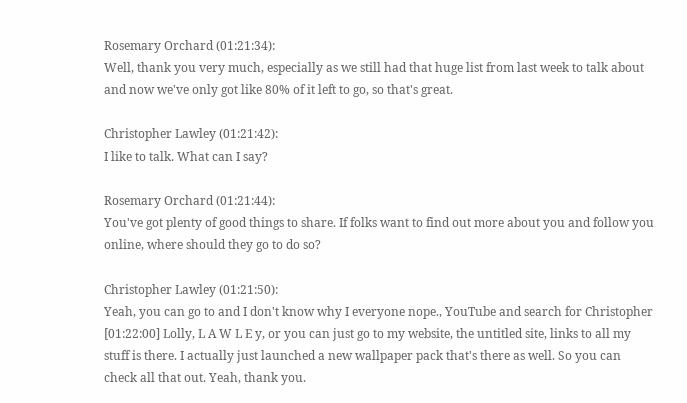Rosemary Orchard (01:21:34):
Well, thank you very much, especially as we still had that huge list from last week to talk about and now we've only got like 80% of it left to go, so that's great.

Christopher Lawley (01:21:42):
I like to talk. What can I say?

Rosemary Orchard (01:21:44):
You've got plenty of good things to share. If folks want to find out more about you and follow you online, where should they go to do so?

Christopher Lawley (01:21:50):
Yeah, you can go to and I don't know why I everyone nope., YouTube and search for Christopher [01:22:00] Lolly, L A W L E y, or you can just go to my website, the untitled site, links to all my stuff is there. I actually just launched a new wallpaper pack that's there as well. So you can check all that out. Yeah, thank you.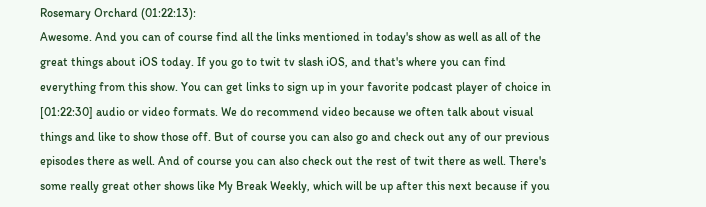Rosemary Orchard (01:22:13):
Awesome. And you can of course find all the links mentioned in today's show as well as all of the great things about iOS today. If you go to twit tv slash iOS, and that's where you can find everything from this show. You can get links to sign up in your favorite podcast player of choice in [01:22:30] audio or video formats. We do recommend video because we often talk about visual things and like to show those off. But of course you can also go and check out any of our previous episodes there as well. And of course you can also check out the rest of twit there as well. There's some really great other shows like My Break Weekly, which will be up after this next because if you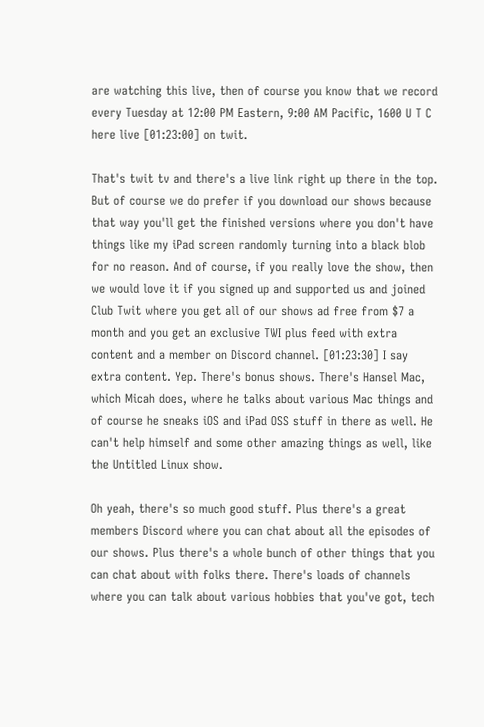are watching this live, then of course you know that we record every Tuesday at 12:00 PM Eastern, 9:00 AM Pacific, 1600 U T C here live [01:23:00] on twit.

That's twit tv and there's a live link right up there in the top. But of course we do prefer if you download our shows because that way you'll get the finished versions where you don't have things like my iPad screen randomly turning into a black blob for no reason. And of course, if you really love the show, then we would love it if you signed up and supported us and joined Club Twit where you get all of our shows ad free from $7 a month and you get an exclusive TWI plus feed with extra content and a member on Discord channel. [01:23:30] I say extra content. Yep. There's bonus shows. There's Hansel Mac, which Micah does, where he talks about various Mac things and of course he sneaks iOS and iPad OSS stuff in there as well. He can't help himself and some other amazing things as well, like the Untitled Linux show.

Oh yeah, there's so much good stuff. Plus there's a great members Discord where you can chat about all the episodes of our shows. Plus there's a whole bunch of other things that you can chat about with folks there. There's loads of channels where you can talk about various hobbies that you've got, tech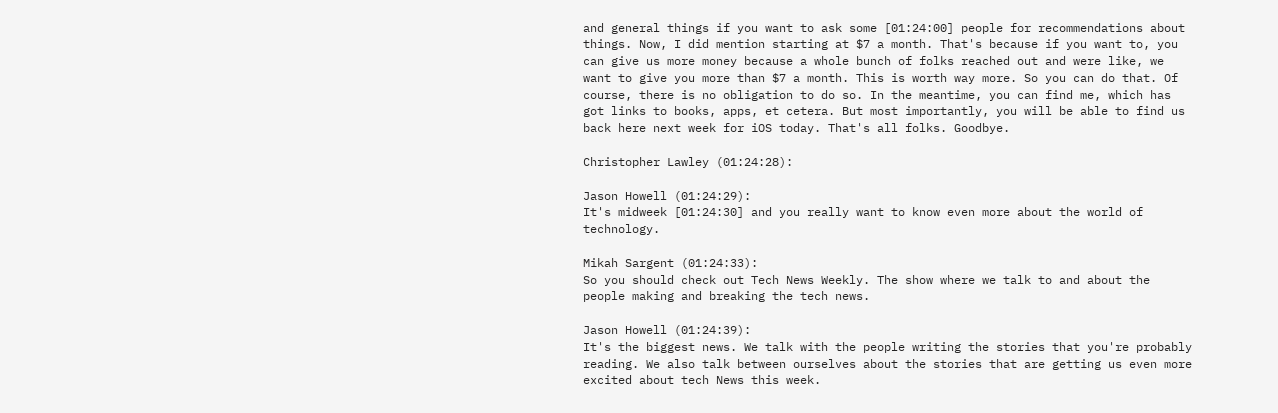and general things if you want to ask some [01:24:00] people for recommendations about things. Now, I did mention starting at $7 a month. That's because if you want to, you can give us more money because a whole bunch of folks reached out and were like, we want to give you more than $7 a month. This is worth way more. So you can do that. Of course, there is no obligation to do so. In the meantime, you can find me, which has got links to books, apps, et cetera. But most importantly, you will be able to find us back here next week for iOS today. That's all folks. Goodbye.

Christopher Lawley (01:24:28):

Jason Howell (01:24:29):
It's midweek [01:24:30] and you really want to know even more about the world of technology.

Mikah Sargent (01:24:33):
So you should check out Tech News Weekly. The show where we talk to and about the people making and breaking the tech news.

Jason Howell (01:24:39):
It's the biggest news. We talk with the people writing the stories that you're probably reading. We also talk between ourselves about the stories that are getting us even more excited about tech News this week.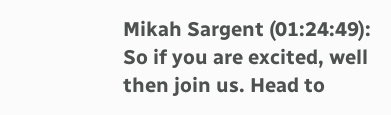Mikah Sargent (01:24:49):
So if you are excited, well then join us. Head to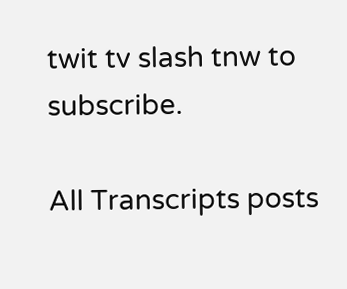twit tv slash tnw to subscribe.

All Transcripts posts